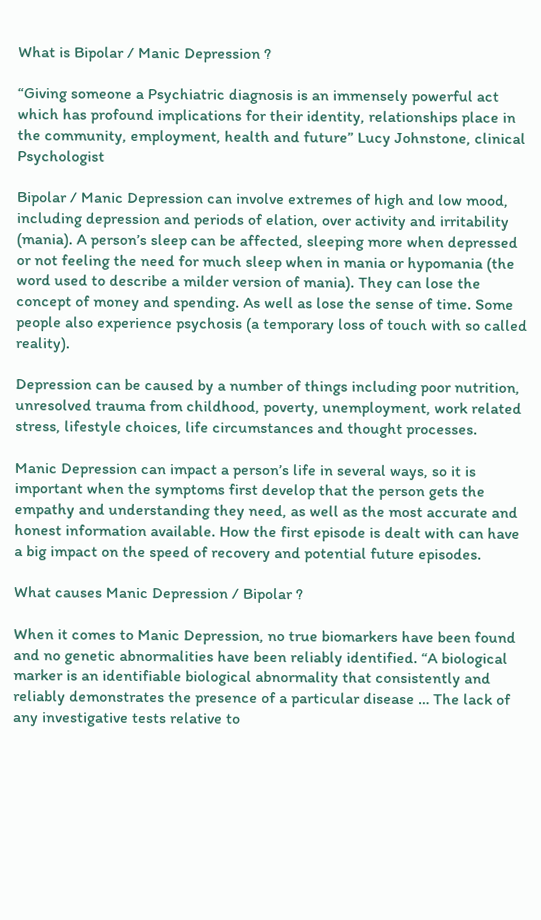What is Bipolar / Manic Depression ?

“Giving someone a Psychiatric diagnosis is an immensely powerful act which has profound implications for their identity, relationships place in the community, employment, health and future” Lucy Johnstone, clinical Psychologist

Bipolar / Manic Depression can involve extremes of high and low mood, including depression and periods of elation, over activity and irritability (mania). A person’s sleep can be affected, sleeping more when depressed or not feeling the need for much sleep when in mania or hypomania (the word used to describe a milder version of mania). They can lose the concept of money and spending. As well as lose the sense of time. Some people also experience psychosis (a temporary loss of touch with so called reality).

Depression can be caused by a number of things including poor nutrition, unresolved trauma from childhood, poverty, unemployment, work related stress, lifestyle choices, life circumstances and thought processes.

Manic Depression can impact a person’s life in several ways, so it is important when the symptoms first develop that the person gets the empathy and understanding they need, as well as the most accurate and honest information available. How the first episode is dealt with can have a big impact on the speed of recovery and potential future episodes.

What causes Manic Depression / Bipolar ?

When it comes to Manic Depression, no true biomarkers have been found and no genetic abnormalities have been reliably identified. “A biological marker is an identifiable biological abnormality that consistently and reliably demonstrates the presence of a particular disease … The lack of any investigative tests relative to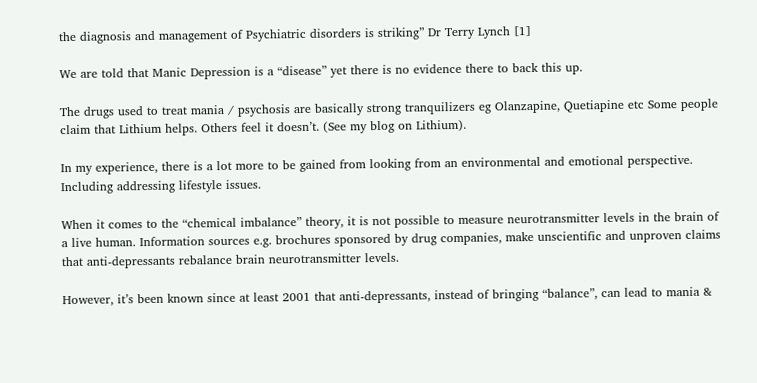the diagnosis and management of Psychiatric disorders is striking” Dr Terry Lynch [1]

We are told that Manic Depression is a “disease” yet there is no evidence there to back this up.

The drugs used to treat mania / psychosis are basically strong tranquilizers eg Olanzapine, Quetiapine etc Some people claim that Lithium helps. Others feel it doesn’t. (See my blog on Lithium).

In my experience, there is a lot more to be gained from looking from an environmental and emotional perspective. Including addressing lifestyle issues.

When it comes to the “chemical imbalance” theory, it is not possible to measure neurotransmitter levels in the brain of a live human. Information sources e.g. brochures sponsored by drug companies, make unscientific and unproven claims that anti-depressants rebalance brain neurotransmitter levels.

However, it’s been known since at least 2001 that anti-depressants, instead of bringing “balance”, can lead to mania &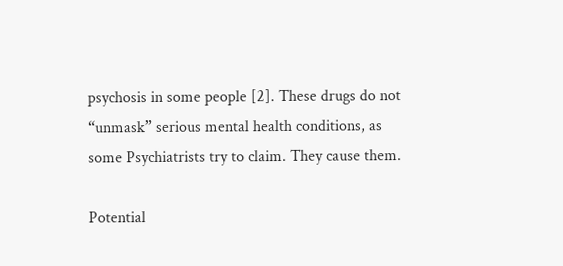psychosis in some people [2]. These drugs do not “unmask” serious mental health conditions, as some Psychiatrists try to claim. They cause them.

Potential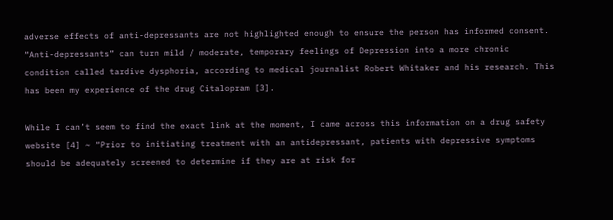adverse effects of anti-depressants are not highlighted enough to ensure the person has informed consent. “Anti-depressants” can turn mild / moderate, temporary feelings of Depression into a more chronic condition called tardive dysphoria, according to medical journalist Robert Whitaker and his research. This has been my experience of the drug Citalopram [3].

While I can’t seem to find the exact link at the moment, I came across this information on a drug safety website [4] ~ “Prior to initiating treatment with an antidepressant, patients with depressive symptoms should be adequately screened to determine if they are at risk for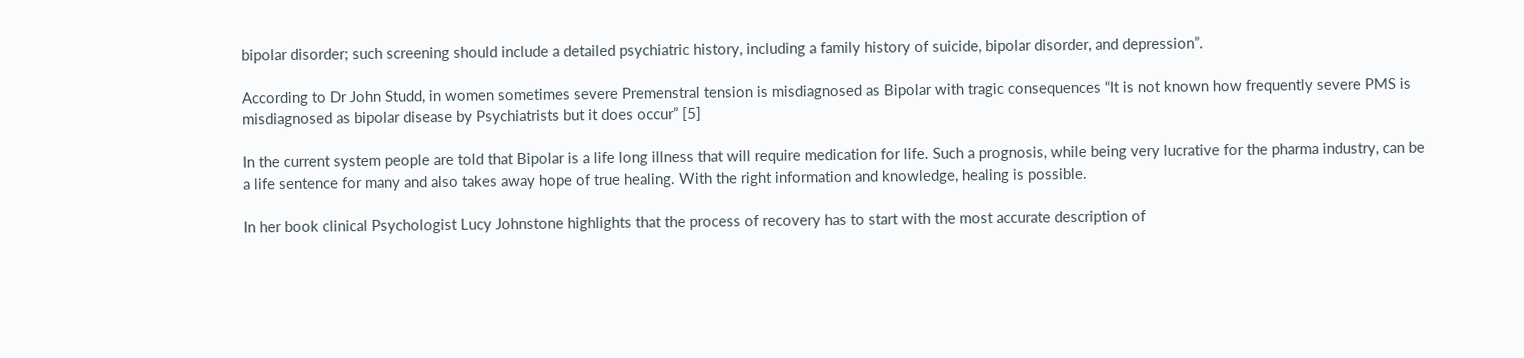bipolar disorder; such screening should include a detailed psychiatric history, including a family history of suicide, bipolar disorder, and depression”.

According to Dr John Studd, in women sometimes severe Premenstral tension is misdiagnosed as Bipolar with tragic consequences “It is not known how frequently severe PMS is misdiagnosed as bipolar disease by Psychiatrists but it does occur” [5]

In the current system people are told that Bipolar is a life long illness that will require medication for life. Such a prognosis, while being very lucrative for the pharma industry, can be a life sentence for many and also takes away hope of true healing. With the right information and knowledge, healing is possible.

In her book clinical Psychologist Lucy Johnstone highlights that the process of recovery has to start with the most accurate description of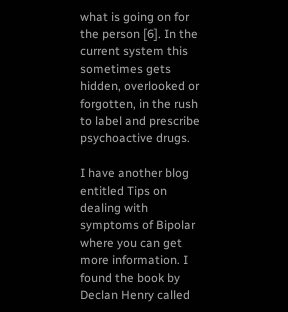what is going on for the person [6]. In the current system this sometimes gets hidden, overlooked or forgotten, in the rush to label and prescribe psychoactive drugs.

I have another blog entitled Tips on dealing with symptoms of Bipolar where you can get more information. I found the book by Declan Henry called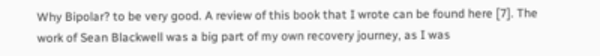Why Bipolar? to be very good. A review of this book that I wrote can be found here [7]. The work of Sean Blackwell was a big part of my own recovery journey, as I was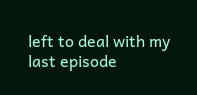left to deal with my last episode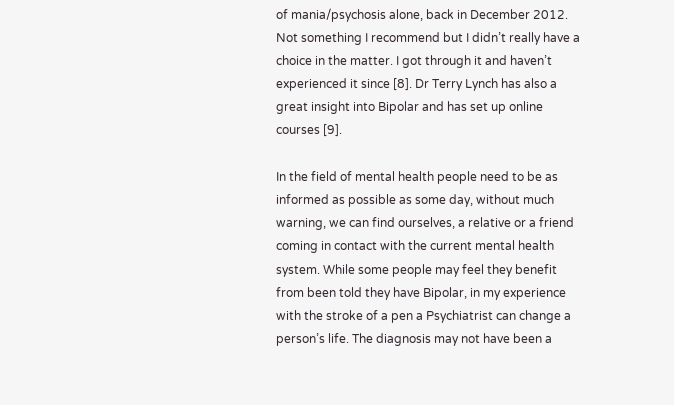of mania/psychosis alone, back in December 2012. Not something I recommend but I didn’t really have a choice in the matter. I got through it and haven’t experienced it since [8]. Dr Terry Lynch has also a great insight into Bipolar and has set up online courses [9].

In the field of mental health people need to be as informed as possible as some day, without much warning, we can find ourselves, a relative or a friend coming in contact with the current mental health system. While some people may feel they benefit from been told they have Bipolar, in my experience with the stroke of a pen a Psychiatrist can change a person’s life. The diagnosis may not have been a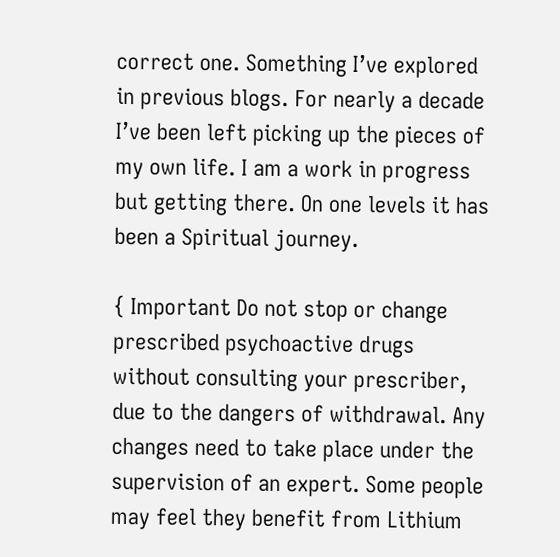correct one. Something I’ve explored in previous blogs. For nearly a decade I’ve been left picking up the pieces of my own life. I am a work in progress but getting there. On one levels it has been a Spiritual journey.

{ Important Do not stop or change prescribed psychoactive drugs without consulting your prescriber, due to the dangers of withdrawal. Any changes need to take place under the supervision of an expert. Some people may feel they benefit from Lithium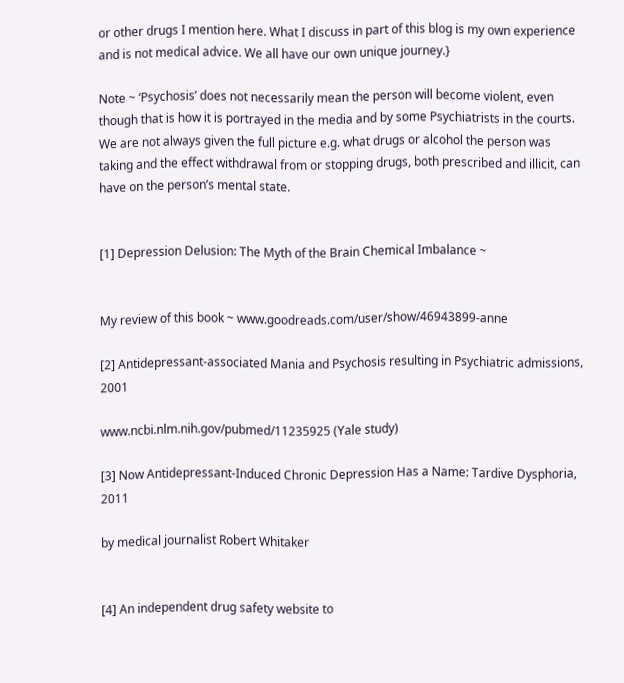or other drugs I mention here. What I discuss in part of this blog is my own experience and is not medical advice. We all have our own unique journey.}

Note ~ ‘Psychosis’ does not necessarily mean the person will become violent, even though that is how it is portrayed in the media and by some Psychiatrists in the courts. We are not always given the full picture e.g. what drugs or alcohol the person was taking and the effect withdrawal from or stopping drugs, both prescribed and illicit, can have on the person’s mental state.


[1] Depression Delusion: The Myth of the Brain Chemical Imbalance ~


My review of this book ~ www.goodreads.com/user/show/46943899-anne

[2] Antidepressant-associated Mania and Psychosis resulting in Psychiatric admissions, 2001

www.ncbi.nlm.nih.gov/pubmed/11235925 (Yale study)

[3] Now Antidepressant-Induced Chronic Depression Has a Name: Tardive Dysphoria, 2011

by medical journalist Robert Whitaker


[4] An independent drug safety website to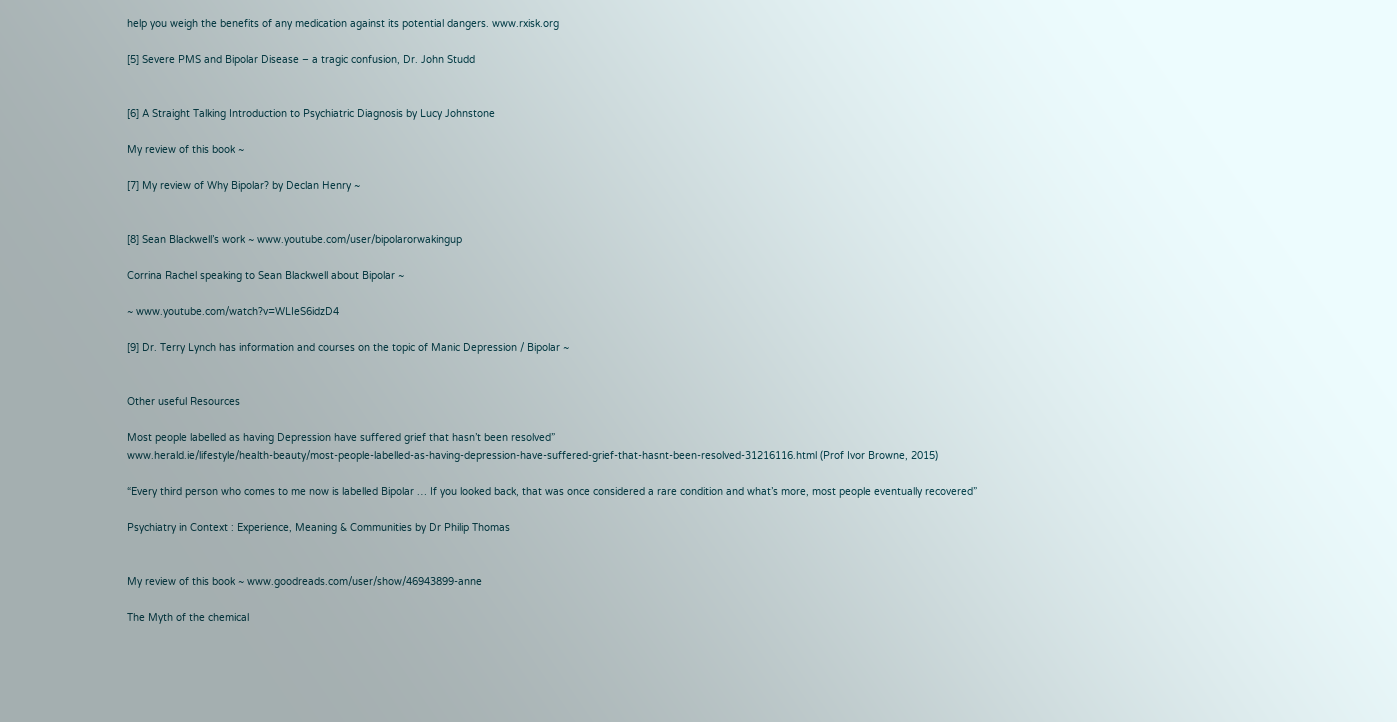help you weigh the benefits of any medication against its potential dangers. www.rxisk.org

[5] Severe PMS and Bipolar Disease – a tragic confusion, Dr. John Studd


[6] A Straight Talking Introduction to Psychiatric Diagnosis by Lucy Johnstone

My review of this book ~

[7] My review of Why Bipolar? by Declan Henry ~


[8] Sean Blackwell’s work ~ www.youtube.com/user/bipolarorwakingup

Corrina Rachel speaking to Sean Blackwell about Bipolar ~

~ www.youtube.com/watch?v=WLIeS6idzD4

[9] Dr. Terry Lynch has information and courses on the topic of Manic Depression / Bipolar ~


Other useful Resources

Most people labelled as having Depression have suffered grief that hasn’t been resolved”
www.herald.ie/lifestyle/health-beauty/most-people-labelled-as-having-depression-have-suffered-grief-that-hasnt-been-resolved-31216116.html (Prof Ivor Browne, 2015)

“Every third person who comes to me now is labelled Bipolar … If you looked back, that was once considered a rare condition and what’s more, most people eventually recovered”

Psychiatry in Context : Experience, Meaning & Communities by Dr Philip Thomas


My review of this book ~ www.goodreads.com/user/show/46943899-anne

The Myth of the chemical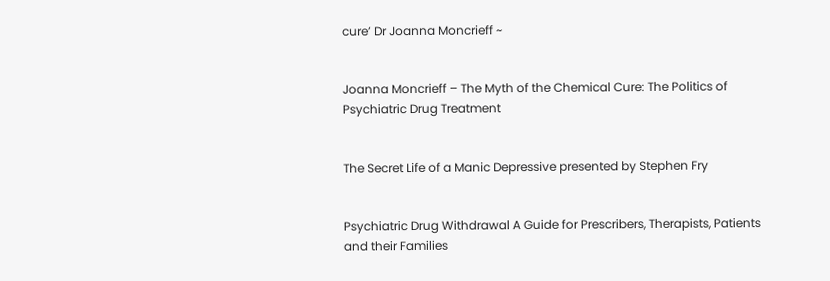cure’ Dr Joanna Moncrieff ~


Joanna Moncrieff – The Myth of the Chemical Cure: The Politics of Psychiatric Drug Treatment


The Secret Life of a Manic Depressive presented by Stephen Fry


Psychiatric Drug Withdrawal A Guide for Prescribers, Therapists, Patients and their Families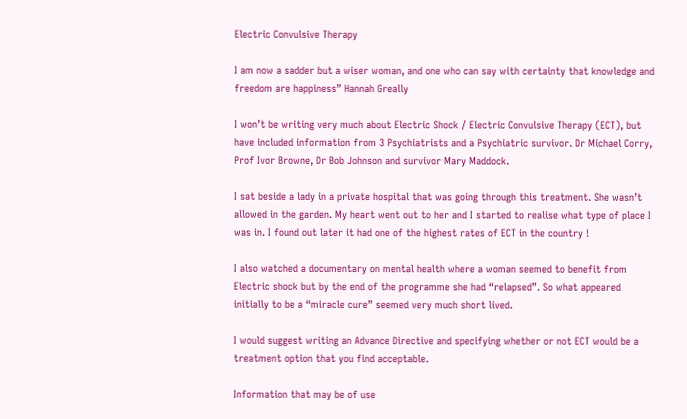Electric Convulsive Therapy

I am now a sadder but a wiser woman, and one who can say with certainty that knowledge and freedom are happiness” Hannah Greally

I won’t be writing very much about Electric Shock / Electric Convulsive Therapy (ECT), but have included information from 3 Psychiatrists and a Psychiatric survivor. Dr Michael Corry, Prof Ivor Browne, Dr Bob Johnson and survivor Mary Maddock.

I sat beside a lady in a private hospital that was going through this treatment. She wasn’t allowed in the garden. My heart went out to her and I started to realise what type of place I was in. I found out later it had one of the highest rates of ECT in the country !

I also watched a documentary on mental health where a woman seemed to benefit from Electric shock but by the end of the programme she had “relapsed”. So what appeared initially to be a “miracle cure” seemed very much short lived.

I would suggest writing an Advance Directive and specifying whether or not ECT would be a treatment option that you find acceptable.

Information that may be of use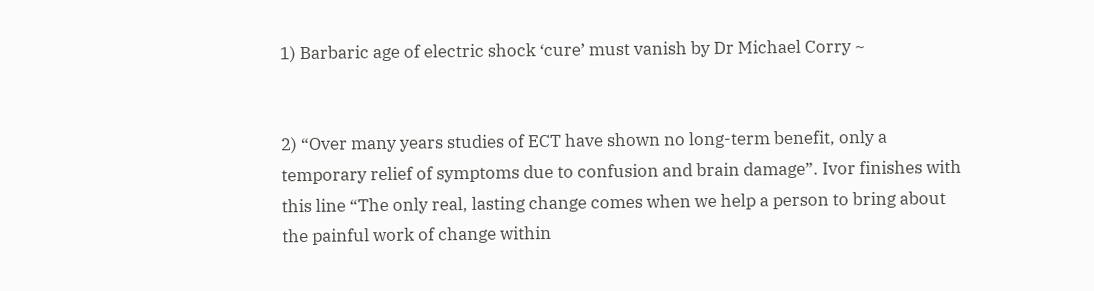1) Barbaric age of electric shock ‘cure’ must vanish by Dr Michael Corry ~


2) “Over many years studies of ECT have shown no long-term benefit, only a temporary relief of symptoms due to confusion and brain damage”. Ivor finishes with this line “The only real, lasting change comes when we help a person to bring about the painful work of change within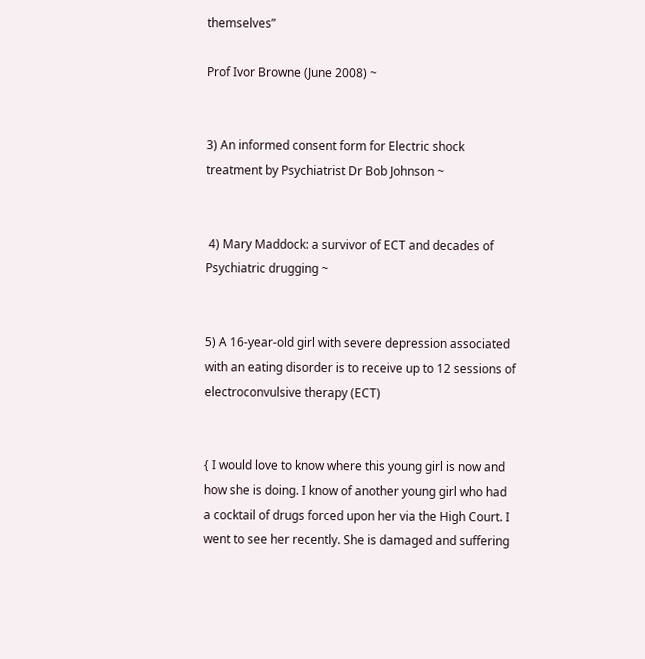themselves”

Prof Ivor Browne (June 2008) ~


3) An informed consent form for Electric shock treatment by Psychiatrist Dr Bob Johnson ~


 4) Mary Maddock: a survivor of ECT and decades of Psychiatric drugging ~


5) A 16-year-old girl with severe depression associated with an eating disorder is to receive up to 12 sessions of electroconvulsive therapy (ECT)


{ I would love to know where this young girl is now and how she is doing. I know of another young girl who had a cocktail of drugs forced upon her via the High Court. I went to see her recently. She is damaged and suffering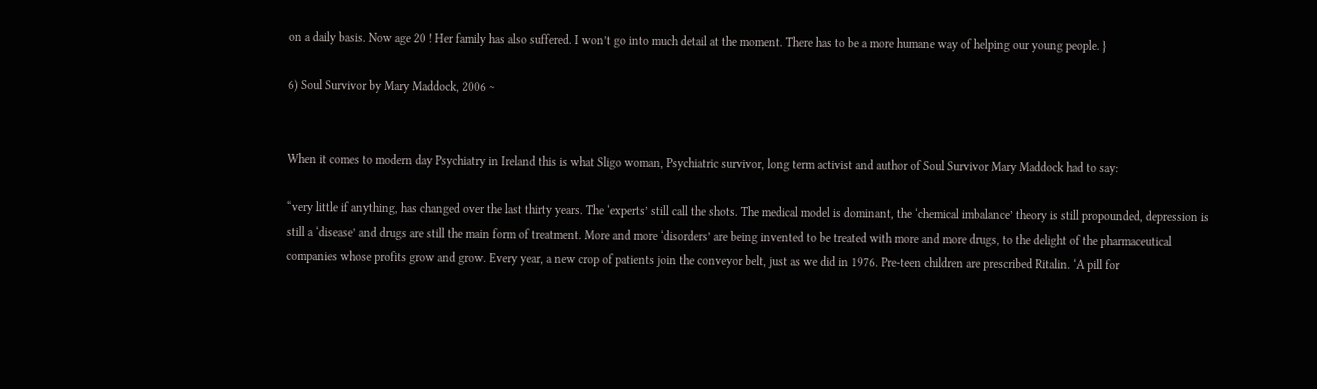on a daily basis. Now age 20 ! Her family has also suffered. I won’t go into much detail at the moment. There has to be a more humane way of helping our young people. }

6) Soul Survivor by Mary Maddock, 2006 ~


When it comes to modern day Psychiatry in Ireland this is what Sligo woman, Psychiatric survivor, long term activist and author of Soul Survivor Mary Maddock had to say:

“very little if anything, has changed over the last thirty years. The ‘experts’ still call the shots. The medical model is dominant, the ‘chemical imbalance’ theory is still propounded, depression is still a ‘disease’ and drugs are still the main form of treatment. More and more ‘disorders’ are being invented to be treated with more and more drugs, to the delight of the pharmaceutical companies whose profits grow and grow. Every year, a new crop of patients join the conveyor belt, just as we did in 1976. Pre-teen children are prescribed Ritalin. ‘A pill for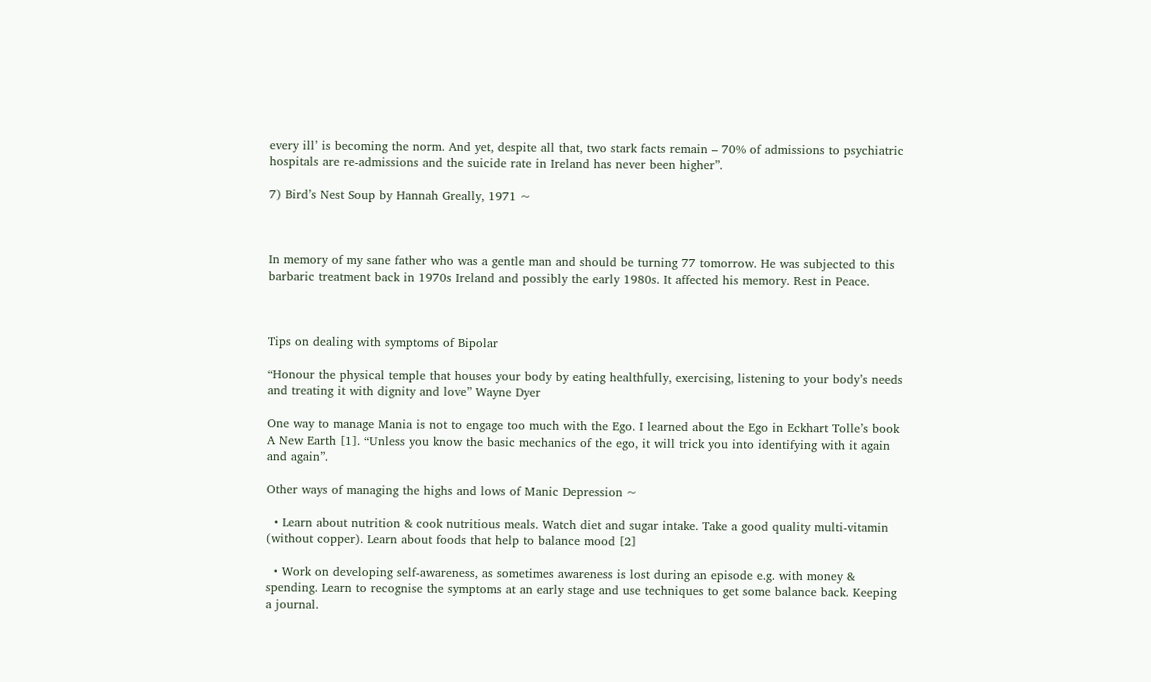every ill’ is becoming the norm. And yet, despite all that, two stark facts remain – 70% of admissions to psychiatric hospitals are re-admissions and the suicide rate in Ireland has never been higher”.

7) Bird’s Nest Soup by Hannah Greally, 1971 ~



In memory of my sane father who was a gentle man and should be turning 77 tomorrow. He was subjected to this barbaric treatment back in 1970s Ireland and possibly the early 1980s. It affected his memory. Rest in Peace.



Tips on dealing with symptoms of Bipolar

“Honour the physical temple that houses your body by eating healthfully, exercising, listening to your body’s needs and treating it with dignity and love” Wayne Dyer

One way to manage Mania is not to engage too much with the Ego. I learned about the Ego in Eckhart Tolle’s book A New Earth [1]. “Unless you know the basic mechanics of the ego, it will trick you into identifying with it again and again”.

Other ways of managing the highs and lows of Manic Depression ~

  • Learn about nutrition & cook nutritious meals. Watch diet and sugar intake. Take a good quality multi-vitamin (without copper). Learn about foods that help to balance mood [2]

  • Work on developing self-awareness, as sometimes awareness is lost during an episode e.g. with money & spending. Learn to recognise the symptoms at an early stage and use techniques to get some balance back. Keeping a journal.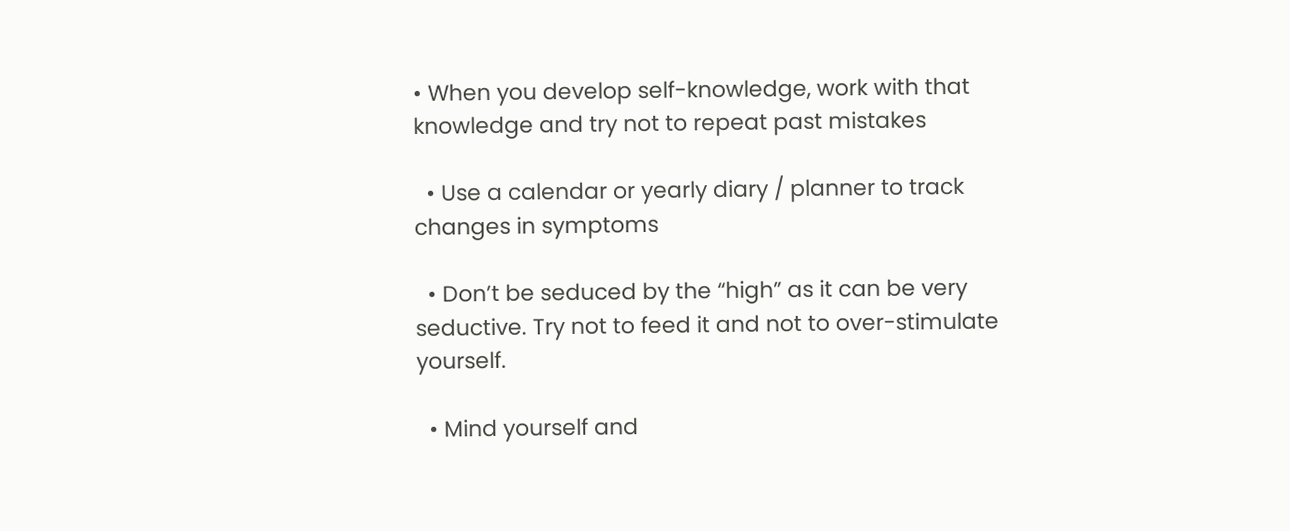• When you develop self-knowledge, work with that knowledge and try not to repeat past mistakes

  • Use a calendar or yearly diary / planner to track changes in symptoms

  • Don’t be seduced by the “high” as it can be very seductive. Try not to feed it and not to over-stimulate yourself.

  • Mind yourself and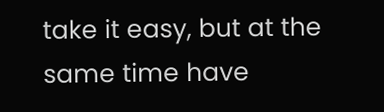take it easy, but at the same time have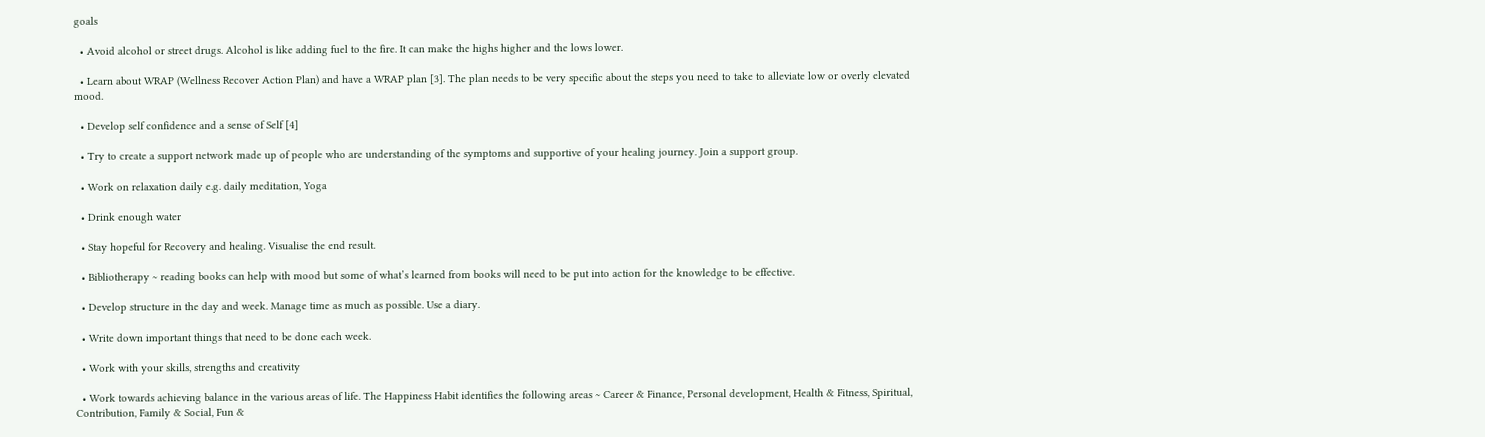goals

  • Avoid alcohol or street drugs. Alcohol is like adding fuel to the fire. It can make the highs higher and the lows lower.

  • Learn about WRAP (Wellness Recover Action Plan) and have a WRAP plan [3]. The plan needs to be very specific about the steps you need to take to alleviate low or overly elevated mood.

  • Develop self confidence and a sense of Self [4]

  • Try to create a support network made up of people who are understanding of the symptoms and supportive of your healing journey. Join a support group.

  • Work on relaxation daily e.g. daily meditation, Yoga

  • Drink enough water

  • Stay hopeful for Recovery and healing. Visualise the end result.

  • Bibliotherapy ~ reading books can help with mood but some of what’s learned from books will need to be put into action for the knowledge to be effective.

  • Develop structure in the day and week. Manage time as much as possible. Use a diary.

  • Write down important things that need to be done each week.

  • Work with your skills, strengths and creativity

  • Work towards achieving balance in the various areas of life. The Happiness Habit identifies the following areas ~ Career & Finance, Personal development, Health & Fitness, Spiritual, Contribution, Family & Social, Fun &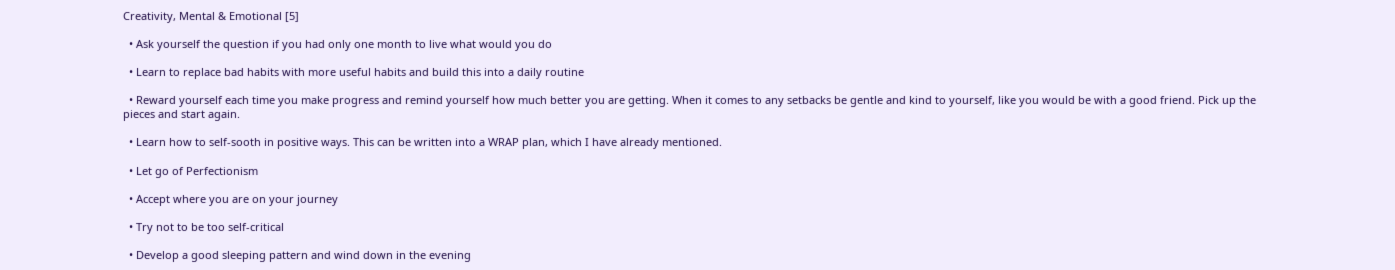Creativity, Mental & Emotional [5]

  • Ask yourself the question if you had only one month to live what would you do

  • Learn to replace bad habits with more useful habits and build this into a daily routine

  • Reward yourself each time you make progress and remind yourself how much better you are getting. When it comes to any setbacks be gentle and kind to yourself, like you would be with a good friend. Pick up the pieces and start again.

  • Learn how to self-sooth in positive ways. This can be written into a WRAP plan, which I have already mentioned.

  • Let go of Perfectionism

  • Accept where you are on your journey

  • Try not to be too self-critical

  • Develop a good sleeping pattern and wind down in the evening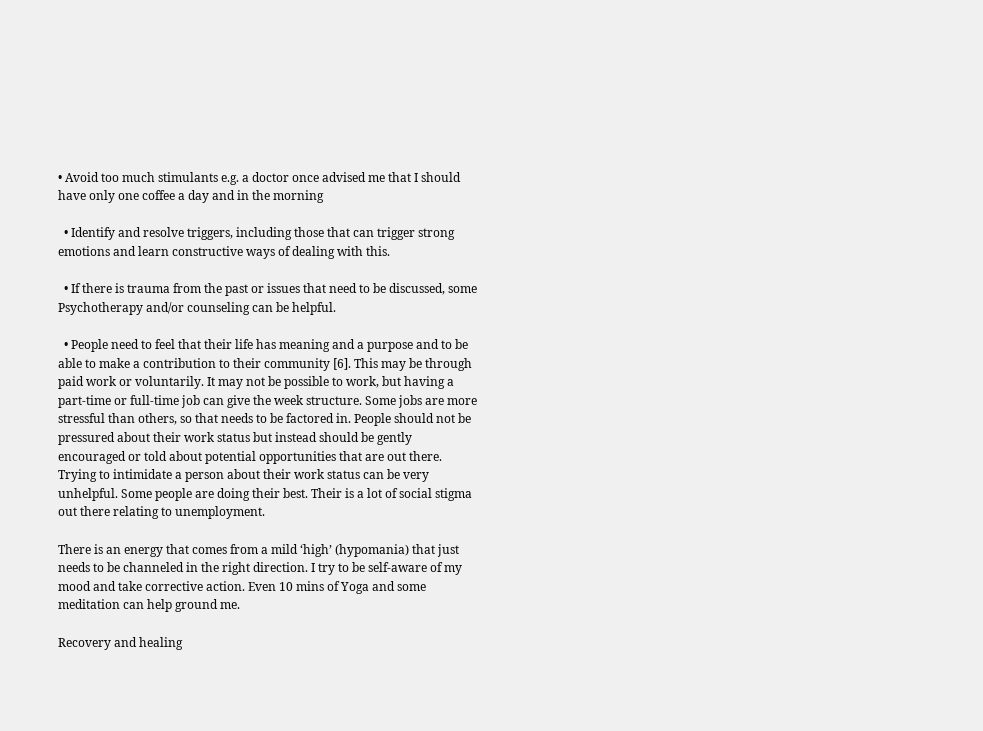• Avoid too much stimulants e.g. a doctor once advised me that I should have only one coffee a day and in the morning

  • Identify and resolve triggers, including those that can trigger strong emotions and learn constructive ways of dealing with this.

  • If there is trauma from the past or issues that need to be discussed, some Psychotherapy and/or counseling can be helpful.

  • People need to feel that their life has meaning and a purpose and to be able to make a contribution to their community [6]. This may be through paid work or voluntarily. It may not be possible to work, but having a part-time or full-time job can give the week structure. Some jobs are more stressful than others, so that needs to be factored in. People should not be pressured about their work status but instead should be gently encouraged or told about potential opportunities that are out there. Trying to intimidate a person about their work status can be very unhelpful. Some people are doing their best. Their is a lot of social stigma out there relating to unemployment.

There is an energy that comes from a mild ‘high’ (hypomania) that just needs to be channeled in the right direction. I try to be self-aware of my mood and take corrective action. Even 10 mins of Yoga and some meditation can help ground me.

Recovery and healing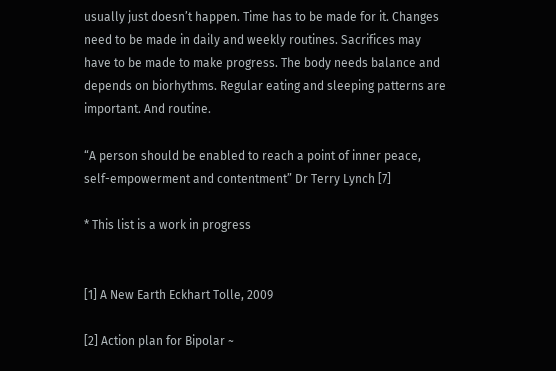usually just doesn’t happen. Time has to be made for it. Changes need to be made in daily and weekly routines. Sacrifices may have to be made to make progress. The body needs balance and depends on biorhythms. Regular eating and sleeping patterns are important. And routine.

“A person should be enabled to reach a point of inner peace, self-empowerment and contentment” Dr Terry Lynch [7]

* This list is a work in progress


[1] A New Earth Eckhart Tolle, 2009

[2] Action plan for Bipolar ~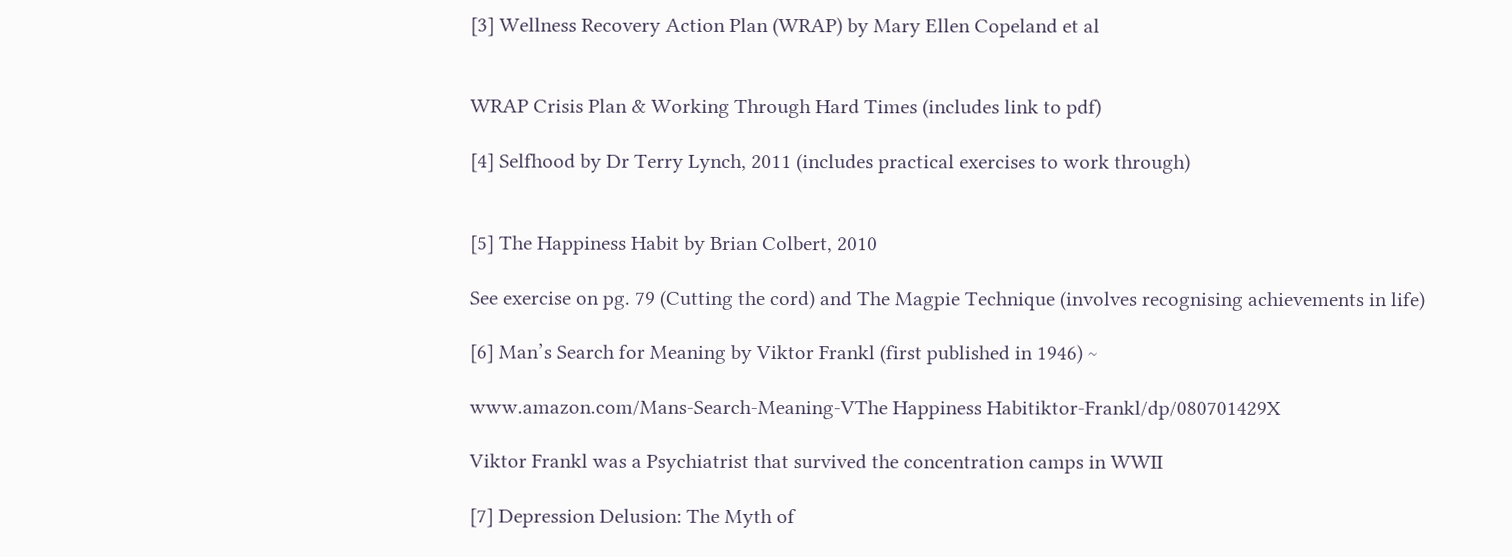[3] Wellness Recovery Action Plan (WRAP) by Mary Ellen Copeland et al


WRAP Crisis Plan & Working Through Hard Times (includes link to pdf)

[4] Selfhood by Dr Terry Lynch, 2011 (includes practical exercises to work through)


[5] The Happiness Habit by Brian Colbert, 2010

See exercise on pg. 79 (Cutting the cord) and The Magpie Technique (involves recognising achievements in life)

[6] Man’s Search for Meaning by Viktor Frankl (first published in 1946) ~

www.amazon.com/Mans-Search-Meaning-VThe Happiness Habitiktor-Frankl/dp/080701429X

Viktor Frankl was a Psychiatrist that survived the concentration camps in WWII

[7] Depression Delusion: The Myth of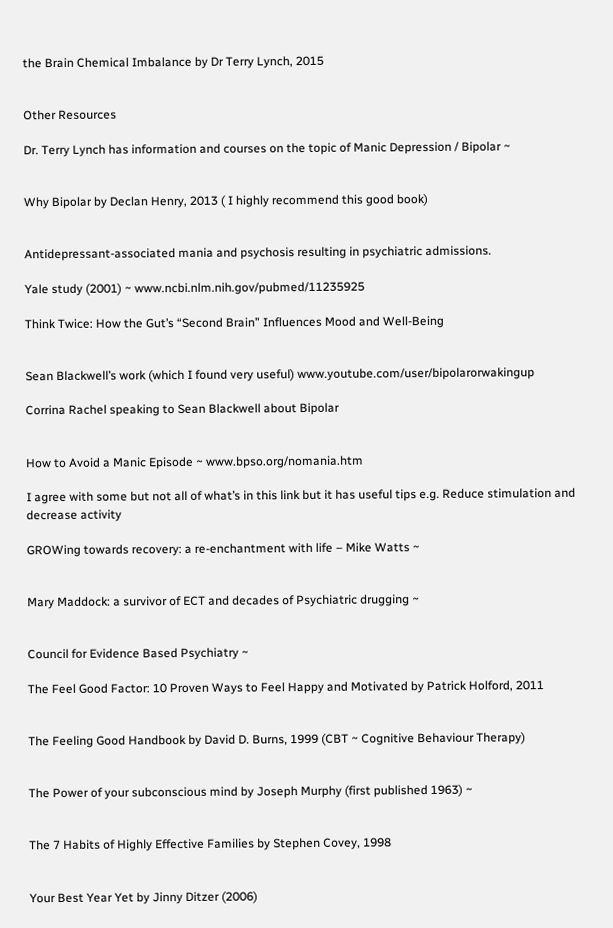the Brain Chemical Imbalance by Dr Terry Lynch, 2015


Other Resources

Dr. Terry Lynch has information and courses on the topic of Manic Depression / Bipolar ~


Why Bipolar by Declan Henry, 2013 ( I highly recommend this good book)


Antidepressant-associated mania and psychosis resulting in psychiatric admissions.

Yale study (2001) ~ www.ncbi.nlm.nih.gov/pubmed/11235925

Think Twice: How the Gut’s “Second Brain” Influences Mood and Well-Being


Sean Blackwell’s work (which I found very useful) www.youtube.com/user/bipolarorwakingup

Corrina Rachel speaking to Sean Blackwell about Bipolar


How to Avoid a Manic Episode ~ www.bpso.org/nomania.htm

I agree with some but not all of what’s in this link but it has useful tips e.g. Reduce stimulation and decrease activity

GROWing towards recovery: a re-enchantment with life – Mike Watts ~


Mary Maddock: a survivor of ECT and decades of Psychiatric drugging ~


Council for Evidence Based Psychiatry ~

The Feel Good Factor: 10 Proven Ways to Feel Happy and Motivated by Patrick Holford, 2011


The Feeling Good Handbook by David D. Burns, 1999 (CBT ~ Cognitive Behaviour Therapy)


The Power of your subconscious mind by Joseph Murphy (first published 1963) ~


The 7 Habits of Highly Effective Families by Stephen Covey, 1998


Your Best Year Yet by Jinny Ditzer (2006)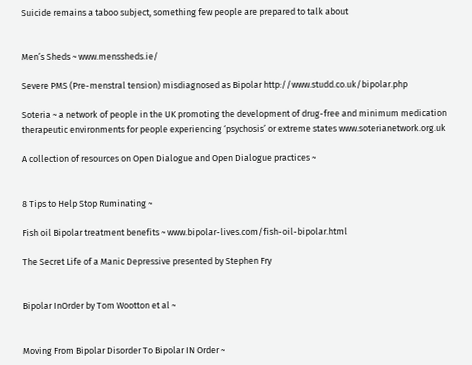Suicide remains a taboo subject, something few people are prepared to talk about


Men’s Sheds ~ www.menssheds.ie/

Severe PMS (Pre-menstral tension) misdiagnosed as Bipolar http://www.studd.co.uk/bipolar.php

Soteria ~ a network of people in the UK promoting the development of drug-free and minimum medication therapeutic environments for people experiencing ‘psychosis’ or extreme states www.soterianetwork.org.uk

A collection of resources on Open Dialogue and Open Dialogue practices ~


8 Tips to Help Stop Ruminating ~

Fish oil Bipolar treatment benefits ~ www.bipolar-lives.com/fish-oil-bipolar.html

The Secret Life of a Manic Depressive presented by Stephen Fry


Bipolar InOrder by Tom Wootton et al ~


Moving From Bipolar Disorder To Bipolar IN Order ~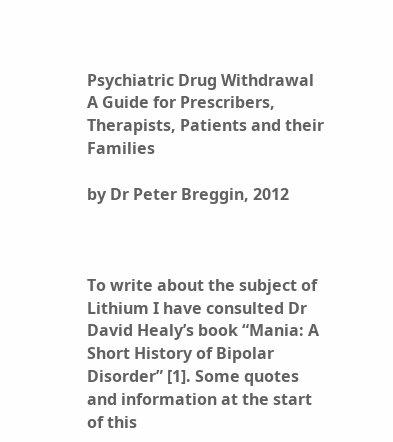Psychiatric Drug Withdrawal A Guide for Prescribers, Therapists, Patients and their Families

by Dr Peter Breggin, 2012



To write about the subject of Lithium I have consulted Dr David Healy’s book “Mania: A Short History of Bipolar Disorder” [1]. Some quotes and information at the start of this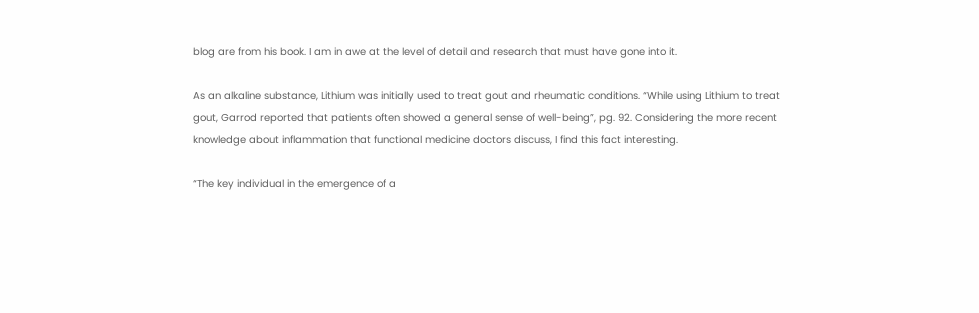blog are from his book. I am in awe at the level of detail and research that must have gone into it.

As an alkaline substance, Lithium was initially used to treat gout and rheumatic conditions. “While using Lithium to treat gout, Garrod reported that patients often showed a general sense of well-being”, pg. 92. Considering the more recent knowledge about inflammation that functional medicine doctors discuss, I find this fact interesting.

“The key individual in the emergence of a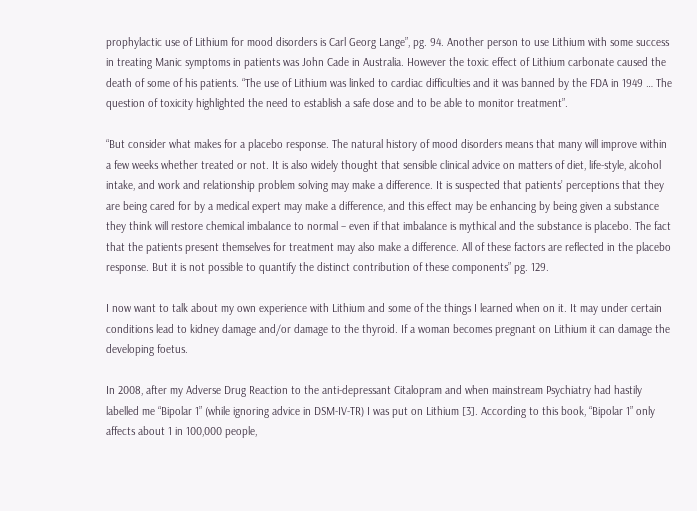prophylactic use of Lithium for mood disorders is Carl Georg Lange”, pg. 94. Another person to use Lithium with some success in treating Manic symptoms in patients was John Cade in Australia. However the toxic effect of Lithium carbonate caused the death of some of his patients. “The use of Lithium was linked to cardiac difficulties and it was banned by the FDA in 1949 … The question of toxicity highlighted the need to establish a safe dose and to be able to monitor treatment”.

“But consider what makes for a placebo response. The natural history of mood disorders means that many will improve within a few weeks whether treated or not. It is also widely thought that sensible clinical advice on matters of diet, life-style, alcohol intake, and work and relationship problem solving may make a difference. It is suspected that patients’ perceptions that they are being cared for by a medical expert may make a difference, and this effect may be enhancing by being given a substance they think will restore chemical imbalance to normal – even if that imbalance is mythical and the substance is placebo. The fact that the patients present themselves for treatment may also make a difference. All of these factors are reflected in the placebo response. But it is not possible to quantify the distinct contribution of these components” pg. 129.

I now want to talk about my own experience with Lithium and some of the things I learned when on it. It may under certain conditions lead to kidney damage and/or damage to the thyroid. If a woman becomes pregnant on Lithium it can damage the developing foetus.

In 2008, after my Adverse Drug Reaction to the anti-depressant Citalopram and when mainstream Psychiatry had hastily labelled me “Bipolar 1” (while ignoring advice in DSM-IV-TR) I was put on Lithium [3]. According to this book, “Bipolar 1” only affects about 1 in 100,000 people,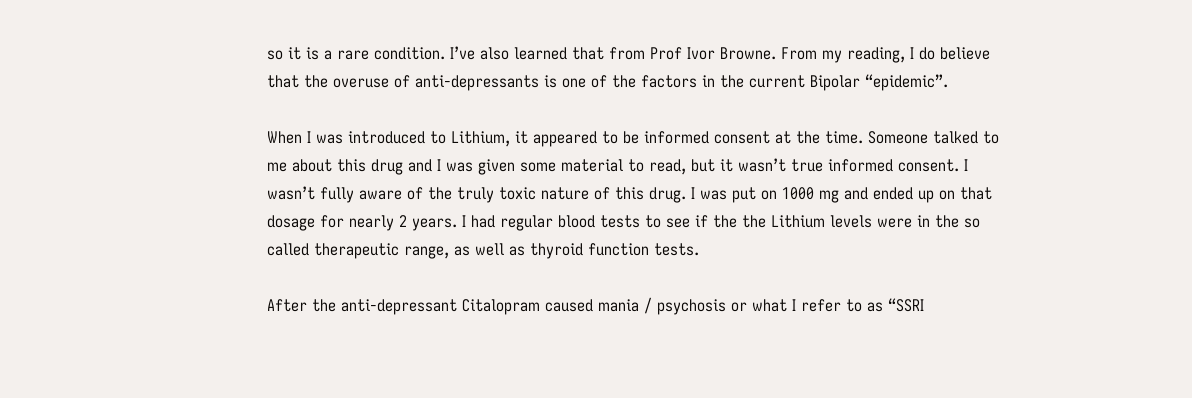so it is a rare condition. I’ve also learned that from Prof Ivor Browne. From my reading, I do believe that the overuse of anti-depressants is one of the factors in the current Bipolar “epidemic”.

When I was introduced to Lithium, it appeared to be informed consent at the time. Someone talked to me about this drug and I was given some material to read, but it wasn’t true informed consent. I wasn’t fully aware of the truly toxic nature of this drug. I was put on 1000 mg and ended up on that dosage for nearly 2 years. I had regular blood tests to see if the the Lithium levels were in the so called therapeutic range, as well as thyroid function tests.

After the anti-depressant Citalopram caused mania / psychosis or what I refer to as “SSRI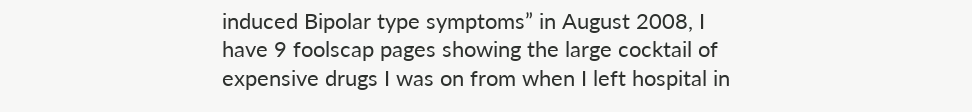induced Bipolar type symptoms” in August 2008, I have 9 foolscap pages showing the large cocktail of expensive drugs I was on from when I left hospital in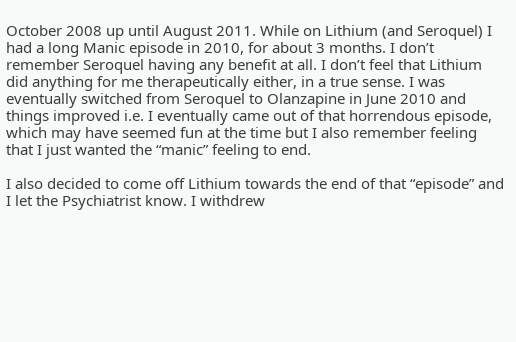October 2008 up until August 2011. While on Lithium (and Seroquel) I had a long Manic episode in 2010, for about 3 months. I don’t remember Seroquel having any benefit at all. I don’t feel that Lithium did anything for me therapeutically either, in a true sense. I was eventually switched from Seroquel to Olanzapine in June 2010 and things improved i.e. I eventually came out of that horrendous episode, which may have seemed fun at the time but I also remember feeling that I just wanted the “manic” feeling to end.

I also decided to come off Lithium towards the end of that “episode” and I let the Psychiatrist know. I withdrew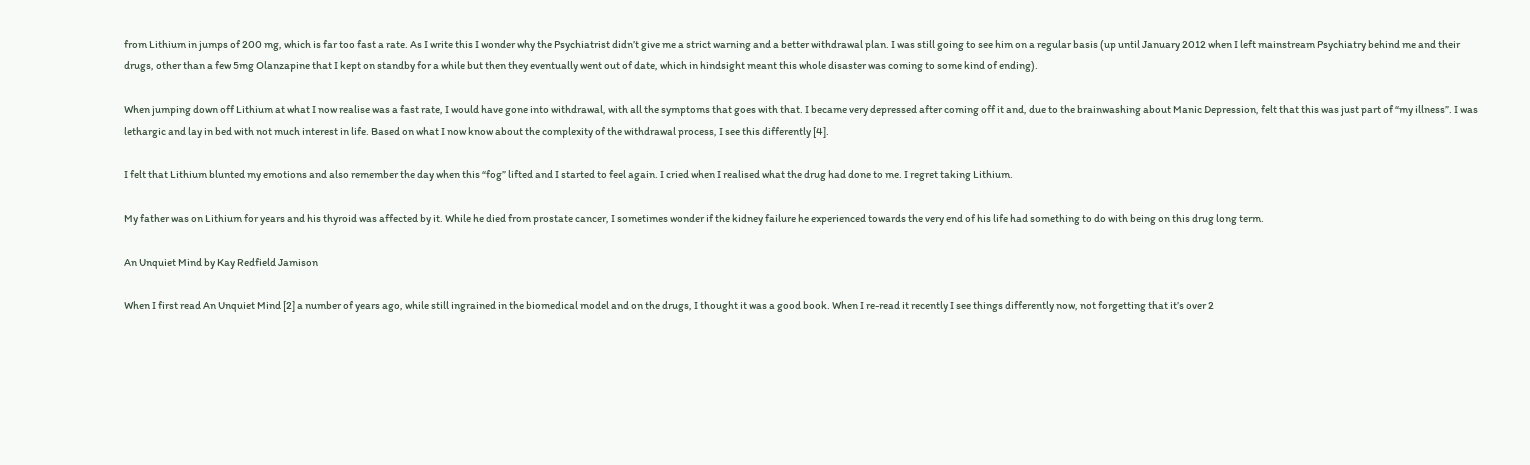from Lithium in jumps of 200 mg, which is far too fast a rate. As I write this I wonder why the Psychiatrist didn’t give me a strict warning and a better withdrawal plan. I was still going to see him on a regular basis (up until January 2012 when I left mainstream Psychiatry behind me and their drugs, other than a few 5mg Olanzapine that I kept on standby for a while but then they eventually went out of date, which in hindsight meant this whole disaster was coming to some kind of ending).

When jumping down off Lithium at what I now realise was a fast rate, I would have gone into withdrawal, with all the symptoms that goes with that. I became very depressed after coming off it and, due to the brainwashing about Manic Depression, felt that this was just part of “my illness”. I was lethargic and lay in bed with not much interest in life. Based on what I now know about the complexity of the withdrawal process, I see this differently [4].

I felt that Lithium blunted my emotions and also remember the day when this “fog” lifted and I started to feel again. I cried when I realised what the drug had done to me. I regret taking Lithium.

My father was on Lithium for years and his thyroid was affected by it. While he died from prostate cancer, I sometimes wonder if the kidney failure he experienced towards the very end of his life had something to do with being on this drug long term.

An Unquiet Mind by Kay Redfield Jamison

When I first read An Unquiet Mind [2] a number of years ago, while still ingrained in the biomedical model and on the drugs, I thought it was a good book. When I re-read it recently I see things differently now, not forgetting that it’s over 2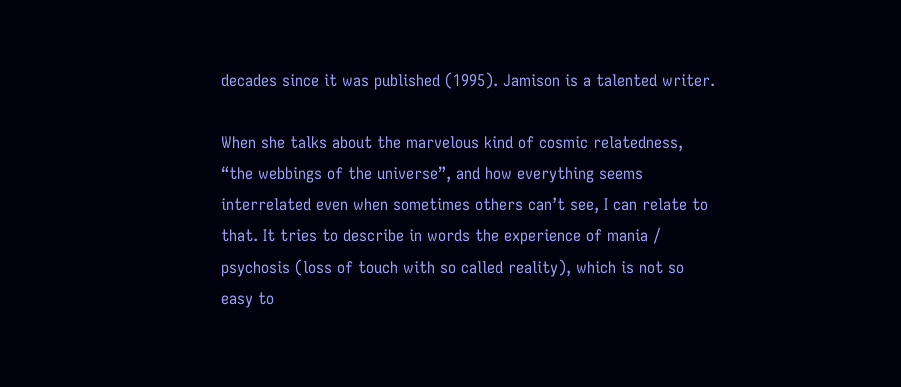decades since it was published (1995). Jamison is a talented writer.

When she talks about the marvelous kind of cosmic relatedness, “the webbings of the universe”, and how everything seems interrelated even when sometimes others can’t see, I can relate to that. It tries to describe in words the experience of mania / psychosis (loss of touch with so called reality), which is not so easy to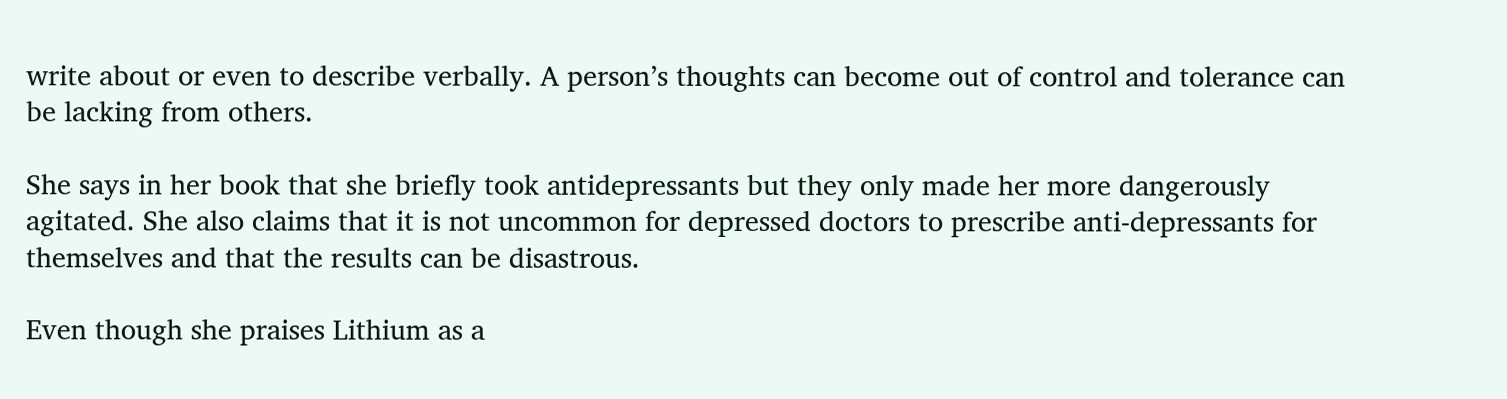write about or even to describe verbally. A person’s thoughts can become out of control and tolerance can be lacking from others.

She says in her book that she briefly took antidepressants but they only made her more dangerously agitated. She also claims that it is not uncommon for depressed doctors to prescribe anti-depressants for themselves and that the results can be disastrous.

Even though she praises Lithium as a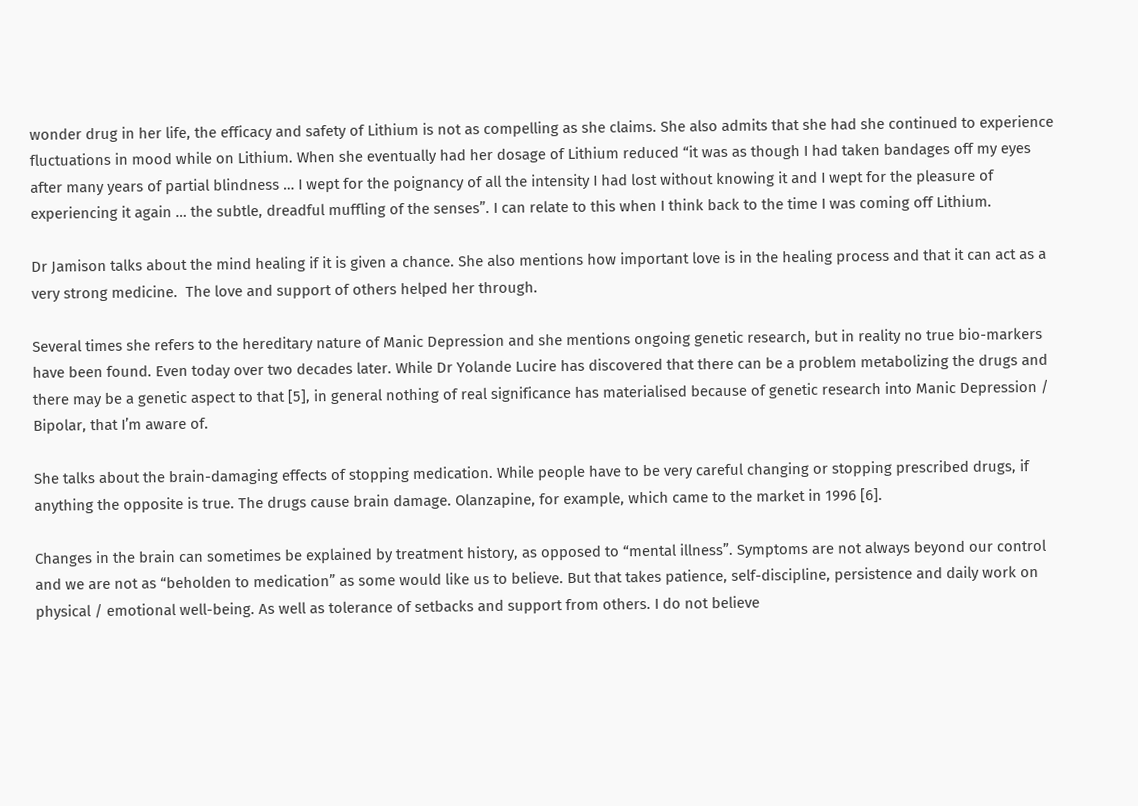wonder drug in her life, the efficacy and safety of Lithium is not as compelling as she claims. She also admits that she had she continued to experience fluctuations in mood while on Lithium. When she eventually had her dosage of Lithium reduced “it was as though I had taken bandages off my eyes after many years of partial blindness … I wept for the poignancy of all the intensity I had lost without knowing it and I wept for the pleasure of experiencing it again … the subtle, dreadful muffling of the senses”. I can relate to this when I think back to the time I was coming off Lithium.

Dr Jamison talks about the mind healing if it is given a chance. She also mentions how important love is in the healing process and that it can act as a very strong medicine.  The love and support of others helped her through.

Several times she refers to the hereditary nature of Manic Depression and she mentions ongoing genetic research, but in reality no true bio-markers have been found. Even today over two decades later. While Dr Yolande Lucire has discovered that there can be a problem metabolizing the drugs and there may be a genetic aspect to that [5], in general nothing of real significance has materialised because of genetic research into Manic Depression / Bipolar, that I’m aware of.

She talks about the brain-damaging effects of stopping medication. While people have to be very careful changing or stopping prescribed drugs, if anything the opposite is true. The drugs cause brain damage. Olanzapine, for example, which came to the market in 1996 [6].

Changes in the brain can sometimes be explained by treatment history, as opposed to “mental illness”. Symptoms are not always beyond our control and we are not as “beholden to medication” as some would like us to believe. But that takes patience, self-discipline, persistence and daily work on physical / emotional well-being. As well as tolerance of setbacks and support from others. I do not believe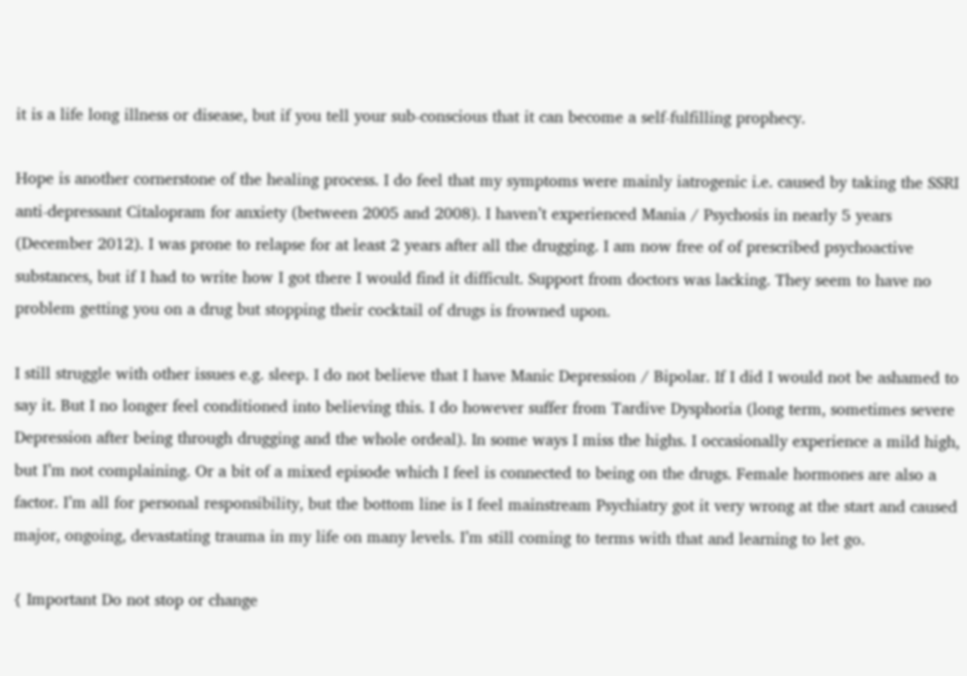it is a life long illness or disease, but if you tell your sub-conscious that it can become a self-fulfilling prophecy.

Hope is another cornerstone of the healing process. I do feel that my symptoms were mainly iatrogenic i.e. caused by taking the SSRI anti-depressant Citalopram for anxiety (between 2005 and 2008). I haven’t experienced Mania / Psychosis in nearly 5 years (December 2012). I was prone to relapse for at least 2 years after all the drugging. I am now free of of prescribed psychoactive substances, but if I had to write how I got there I would find it difficult. Support from doctors was lacking. They seem to have no problem getting you on a drug but stopping their cocktail of drugs is frowned upon.

I still struggle with other issues e.g. sleep. I do not believe that I have Manic Depression / Bipolar. If I did I would not be ashamed to say it. But I no longer feel conditioned into believing this. I do however suffer from Tardive Dysphoria (long term, sometimes severe Depression after being through drugging and the whole ordeal). In some ways I miss the highs. I occasionally experience a mild high, but I’m not complaining. Or a bit of a mixed episode which I feel is connected to being on the drugs. Female hormones are also a factor. I’m all for personal responsibility, but the bottom line is I feel mainstream Psychiatry got it very wrong at the start and caused major, ongoing, devastating trauma in my life on many levels. I’m still coming to terms with that and learning to let go.

{ Important Do not stop or change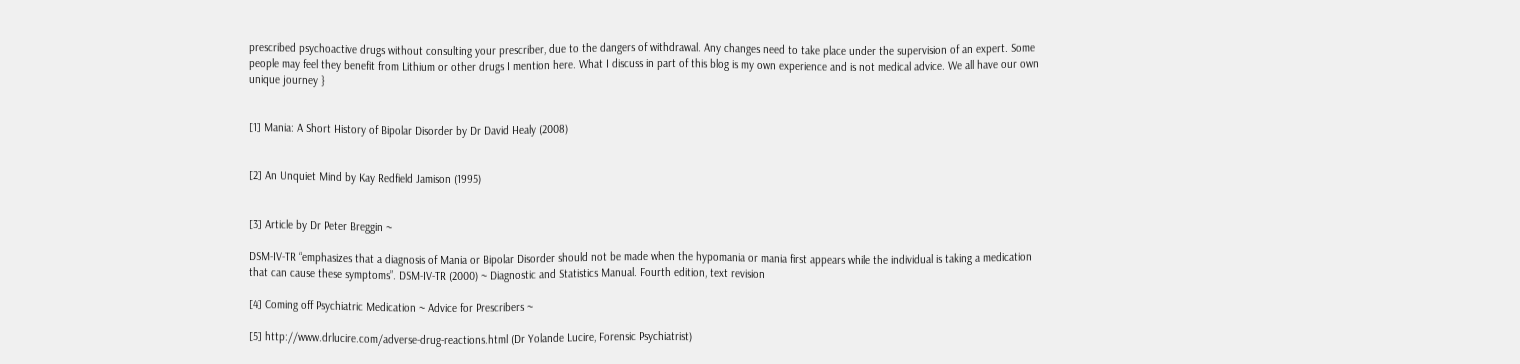prescribed psychoactive drugs without consulting your prescriber, due to the dangers of withdrawal. Any changes need to take place under the supervision of an expert. Some people may feel they benefit from Lithium or other drugs I mention here. What I discuss in part of this blog is my own experience and is not medical advice. We all have our own unique journey }


[1] Mania: A Short History of Bipolar Disorder by Dr David Healy (2008)


[2] An Unquiet Mind by Kay Redfield Jamison (1995)


[3] Article by Dr Peter Breggin ~

DSM-IV-TR “emphasizes that a diagnosis of Mania or Bipolar Disorder should not be made when the hypomania or mania first appears while the individual is taking a medication that can cause these symptoms”. DSM-IV-TR (2000) ~ Diagnostic and Statistics Manual. Fourth edition, text revision

[4] Coming off Psychiatric Medication ~ Advice for Prescribers ~

[5] http://www.drlucire.com/adverse-drug-reactions.html (Dr Yolande Lucire, Forensic Psychiatrist)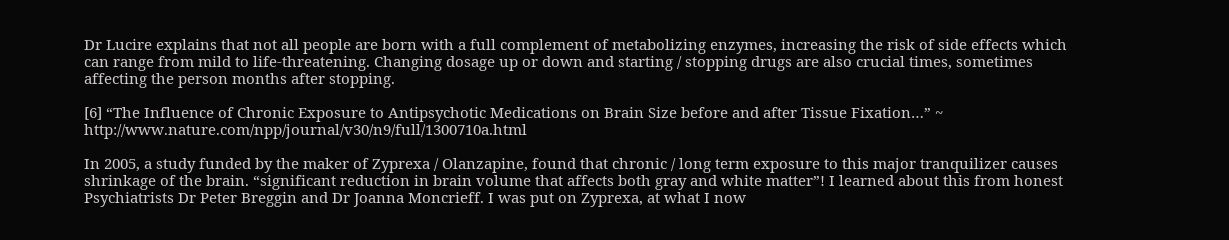Dr Lucire explains that not all people are born with a full complement of metabolizing enzymes, increasing the risk of side effects which can range from mild to life-threatening. Changing dosage up or down and starting / stopping drugs are also crucial times, sometimes affecting the person months after stopping.

[6] “The Influence of Chronic Exposure to Antipsychotic Medications on Brain Size before and after Tissue Fixation…” ~ http://www.nature.com/npp/journal/v30/n9/full/1300710a.html

In 2005, a study funded by the maker of Zyprexa / Olanzapine, found that chronic / long term exposure to this major tranquilizer causes shrinkage of the brain. “significant reduction in brain volume that affects both gray and white matter”! I learned about this from honest Psychiatrists Dr Peter Breggin and Dr Joanna Moncrieff. I was put on Zyprexa, at what I now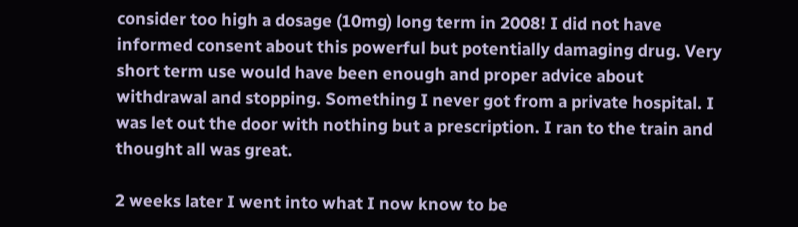consider too high a dosage (10mg) long term in 2008! I did not have informed consent about this powerful but potentially damaging drug. Very short term use would have been enough and proper advice about withdrawal and stopping. Something I never got from a private hospital. I was let out the door with nothing but a prescription. I ran to the train and thought all was great.

2 weeks later I went into what I now know to be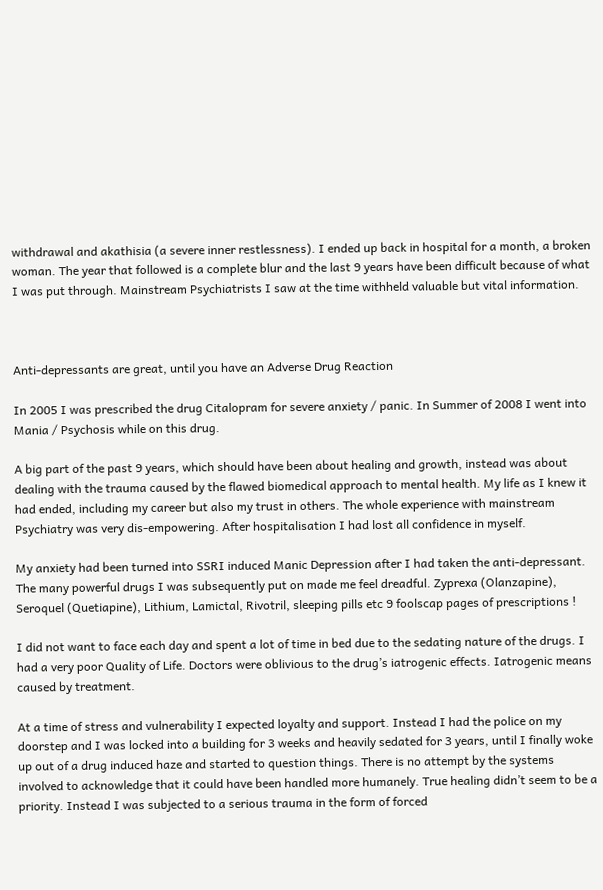withdrawal and akathisia (a severe inner restlessness). I ended up back in hospital for a month, a broken woman. The year that followed is a complete blur and the last 9 years have been difficult because of what I was put through. Mainstream Psychiatrists I saw at the time withheld valuable but vital information.



Anti-depressants are great, until you have an Adverse Drug Reaction

In 2005 I was prescribed the drug Citalopram for severe anxiety / panic. In Summer of 2008 I went into Mania / Psychosis while on this drug.

A big part of the past 9 years, which should have been about healing and growth, instead was about dealing with the trauma caused by the flawed biomedical approach to mental health. My life as I knew it had ended, including my career but also my trust in others. The whole experience with mainstream Psychiatry was very dis-empowering. After hospitalisation I had lost all confidence in myself.

My anxiety had been turned into SSRI induced Manic Depression after I had taken the anti-depressant. The many powerful drugs I was subsequently put on made me feel dreadful. Zyprexa (Olanzapine),  Seroquel (Quetiapine), Lithium, Lamictal, Rivotril, sleeping pills etc 9 foolscap pages of prescriptions !

I did not want to face each day and spent a lot of time in bed due to the sedating nature of the drugs. I had a very poor Quality of Life. Doctors were oblivious to the drug’s iatrogenic effects. Iatrogenic means caused by treatment.

At a time of stress and vulnerability I expected loyalty and support. Instead I had the police on my doorstep and I was locked into a building for 3 weeks and heavily sedated for 3 years, until I finally woke up out of a drug induced haze and started to question things. There is no attempt by the systems involved to acknowledge that it could have been handled more humanely. True healing didn’t seem to be a priority. Instead I was subjected to a serious trauma in the form of forced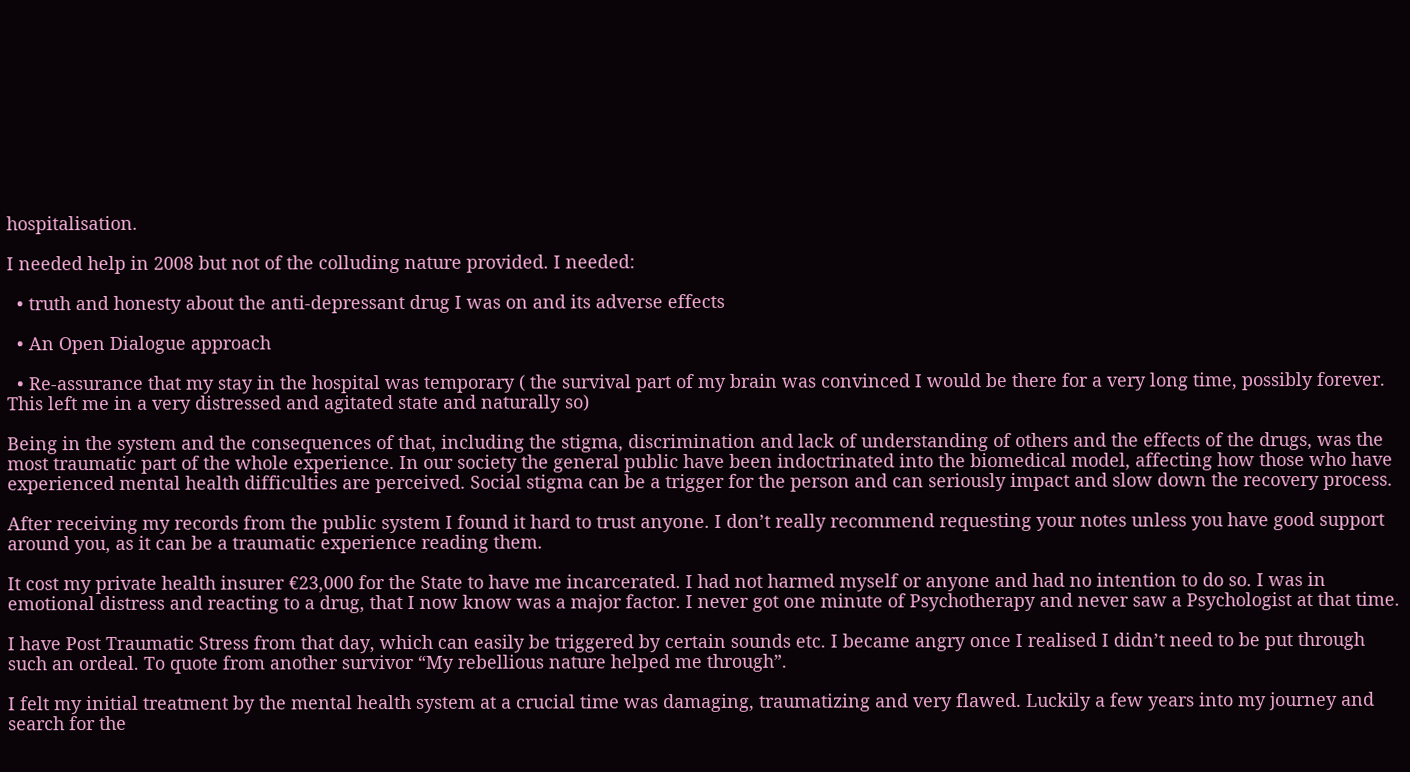hospitalisation.

I needed help in 2008 but not of the colluding nature provided. I needed:

  • truth and honesty about the anti-depressant drug I was on and its adverse effects

  • An Open Dialogue approach

  • Re-assurance that my stay in the hospital was temporary ( the survival part of my brain was convinced I would be there for a very long time, possibly forever. This left me in a very distressed and agitated state and naturally so)

Being in the system and the consequences of that, including the stigma, discrimination and lack of understanding of others and the effects of the drugs, was the most traumatic part of the whole experience. In our society the general public have been indoctrinated into the biomedical model, affecting how those who have experienced mental health difficulties are perceived. Social stigma can be a trigger for the person and can seriously impact and slow down the recovery process.

After receiving my records from the public system I found it hard to trust anyone. I don’t really recommend requesting your notes unless you have good support around you, as it can be a traumatic experience reading them.

It cost my private health insurer €23,000 for the State to have me incarcerated. I had not harmed myself or anyone and had no intention to do so. I was in emotional distress and reacting to a drug, that I now know was a major factor. I never got one minute of Psychotherapy and never saw a Psychologist at that time.

I have Post Traumatic Stress from that day, which can easily be triggered by certain sounds etc. I became angry once I realised I didn’t need to be put through such an ordeal. To quote from another survivor “My rebellious nature helped me through”.

I felt my initial treatment by the mental health system at a crucial time was damaging, traumatizing and very flawed. Luckily a few years into my journey and search for the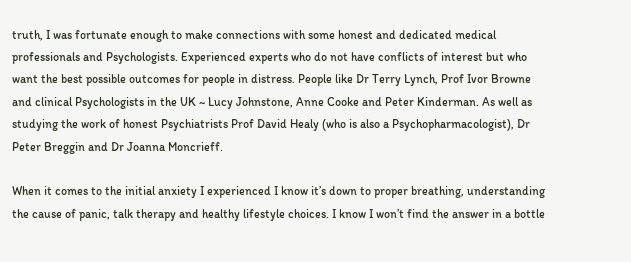truth, I was fortunate enough to make connections with some honest and dedicated medical professionals and Psychologists. Experienced experts who do not have conflicts of interest but who want the best possible outcomes for people in distress. People like Dr Terry Lynch, Prof Ivor Browne and clinical Psychologists in the UK ~ Lucy Johnstone, Anne Cooke and Peter Kinderman. As well as studying the work of honest Psychiatrists Prof David Healy (who is also a Psychopharmacologist), Dr Peter Breggin and Dr Joanna Moncrieff.

When it comes to the initial anxiety I experienced I know it’s down to proper breathing, understanding the cause of panic, talk therapy and healthy lifestyle choices. I know I won’t find the answer in a bottle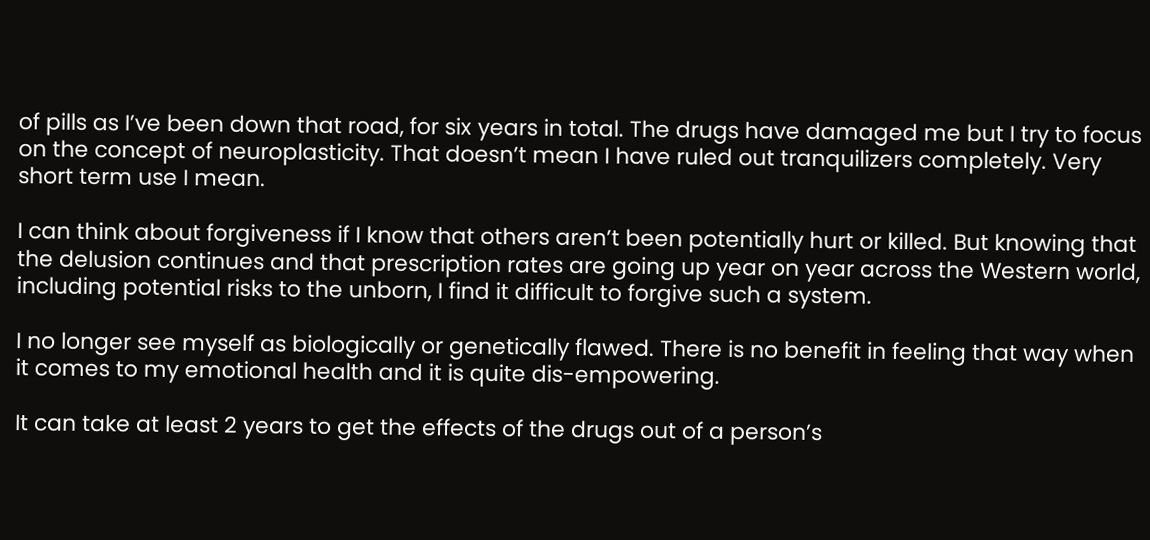of pills as I’ve been down that road, for six years in total. The drugs have damaged me but I try to focus on the concept of neuroplasticity. That doesn’t mean I have ruled out tranquilizers completely. Very short term use I mean.

I can think about forgiveness if I know that others aren’t been potentially hurt or killed. But knowing that the delusion continues and that prescription rates are going up year on year across the Western world, including potential risks to the unborn, I find it difficult to forgive such a system.

I no longer see myself as biologically or genetically flawed. There is no benefit in feeling that way when it comes to my emotional health and it is quite dis-empowering.

It can take at least 2 years to get the effects of the drugs out of a person’s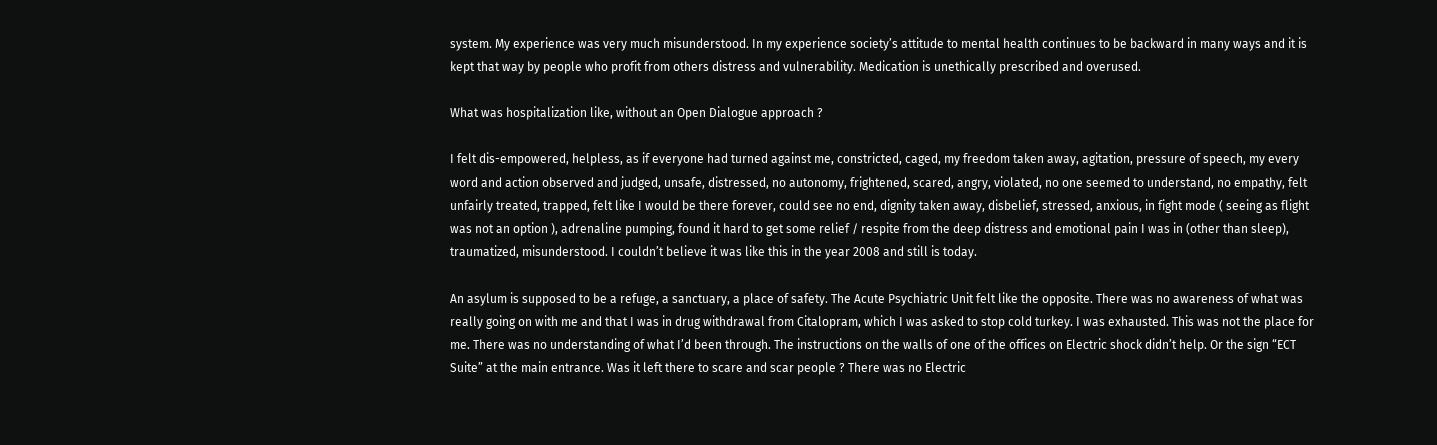system. My experience was very much misunderstood. In my experience society’s attitude to mental health continues to be backward in many ways and it is kept that way by people who profit from others distress and vulnerability. Medication is unethically prescribed and overused.

What was hospitalization like, without an Open Dialogue approach ?

I felt dis-empowered, helpless, as if everyone had turned against me, constricted, caged, my freedom taken away, agitation, pressure of speech, my every word and action observed and judged, unsafe, distressed, no autonomy, frightened, scared, angry, violated, no one seemed to understand, no empathy, felt unfairly treated, trapped, felt like I would be there forever, could see no end, dignity taken away, disbelief, stressed, anxious, in fight mode ( seeing as flight was not an option ), adrenaline pumping, found it hard to get some relief / respite from the deep distress and emotional pain I was in (other than sleep), traumatized, misunderstood. I couldn’t believe it was like this in the year 2008 and still is today.

An asylum is supposed to be a refuge, a sanctuary, a place of safety. The Acute Psychiatric Unit felt like the opposite. There was no awareness of what was really going on with me and that I was in drug withdrawal from Citalopram, which I was asked to stop cold turkey. I was exhausted. This was not the place for me. There was no understanding of what I’d been through. The instructions on the walls of one of the offices on Electric shock didn’t help. Or the sign “ECT Suite” at the main entrance. Was it left there to scare and scar people ? There was no Electric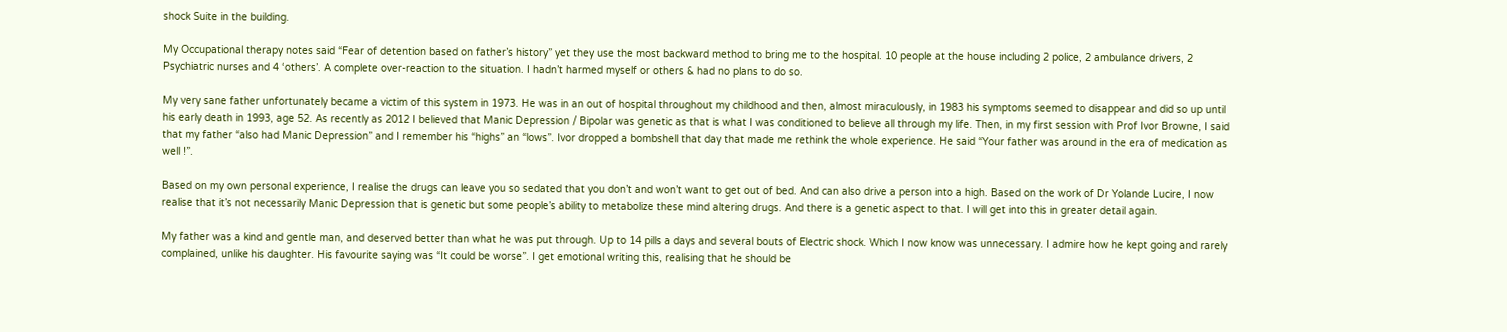shock Suite in the building.

My Occupational therapy notes said “Fear of detention based on father’s history” yet they use the most backward method to bring me to the hospital. 10 people at the house including 2 police, 2 ambulance drivers, 2 Psychiatric nurses and 4 ‘others’. A complete over-reaction to the situation. I hadn’t harmed myself or others & had no plans to do so.

My very sane father unfortunately became a victim of this system in 1973. He was in an out of hospital throughout my childhood and then, almost miraculously, in 1983 his symptoms seemed to disappear and did so up until his early death in 1993, age 52. As recently as 2012 I believed that Manic Depression / Bipolar was genetic as that is what I was conditioned to believe all through my life. Then, in my first session with Prof Ivor Browne, I said that my father “also had Manic Depression” and I remember his “highs” an “lows”. Ivor dropped a bombshell that day that made me rethink the whole experience. He said “Your father was around in the era of medication as well !”.

Based on my own personal experience, I realise the drugs can leave you so sedated that you don’t and won’t want to get out of bed. And can also drive a person into a high. Based on the work of Dr Yolande Lucire, I now realise that it’s not necessarily Manic Depression that is genetic but some people’s ability to metabolize these mind altering drugs. And there is a genetic aspect to that. I will get into this in greater detail again.

My father was a kind and gentle man, and deserved better than what he was put through. Up to 14 pills a days and several bouts of Electric shock. Which I now know was unnecessary. I admire how he kept going and rarely complained, unlike his daughter. His favourite saying was “It could be worse”. I get emotional writing this, realising that he should be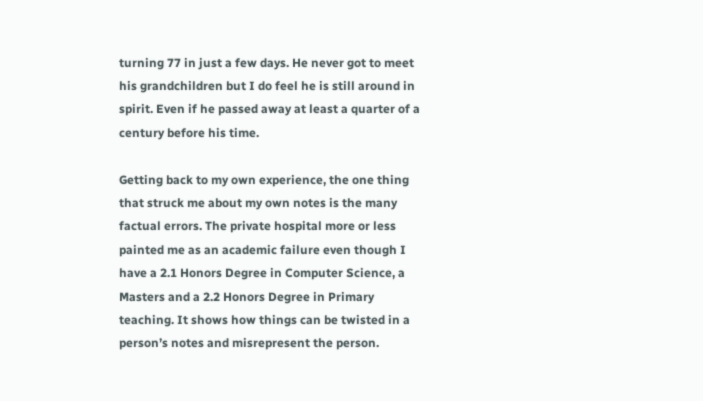turning 77 in just a few days. He never got to meet his grandchildren but I do feel he is still around in spirit. Even if he passed away at least a quarter of a century before his time.

Getting back to my own experience, the one thing that struck me about my own notes is the many factual errors. The private hospital more or less painted me as an academic failure even though I have a 2.1 Honors Degree in Computer Science, a Masters and a 2.2 Honors Degree in Primary teaching. It shows how things can be twisted in a person’s notes and misrepresent the person.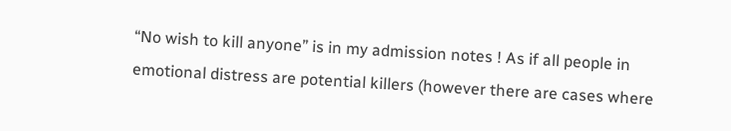“No wish to kill anyone” is in my admission notes ! As if all people in emotional distress are potential killers (however there are cases where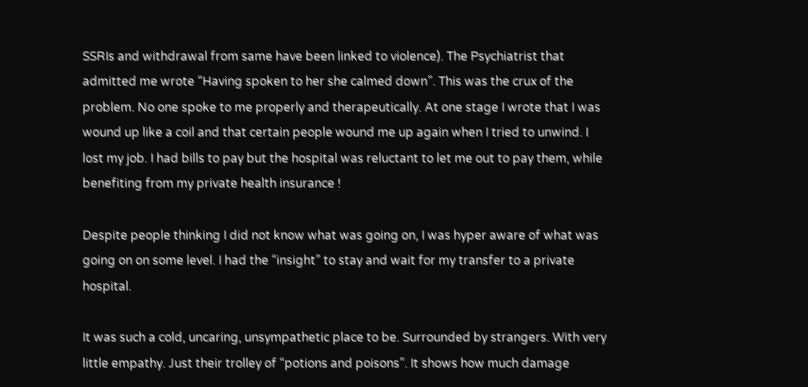SSRIs and withdrawal from same have been linked to violence). The Psychiatrist that admitted me wrote “Having spoken to her she calmed down”. This was the crux of the problem. No one spoke to me properly and therapeutically. At one stage I wrote that I was wound up like a coil and that certain people wound me up again when I tried to unwind. I lost my job. I had bills to pay but the hospital was reluctant to let me out to pay them, while benefiting from my private health insurance !

Despite people thinking I did not know what was going on, I was hyper aware of what was going on on some level. I had the “insight” to stay and wait for my transfer to a private hospital.

It was such a cold, uncaring, unsympathetic place to be. Surrounded by strangers. With very little empathy. Just their trolley of “potions and poisons”. It shows how much damage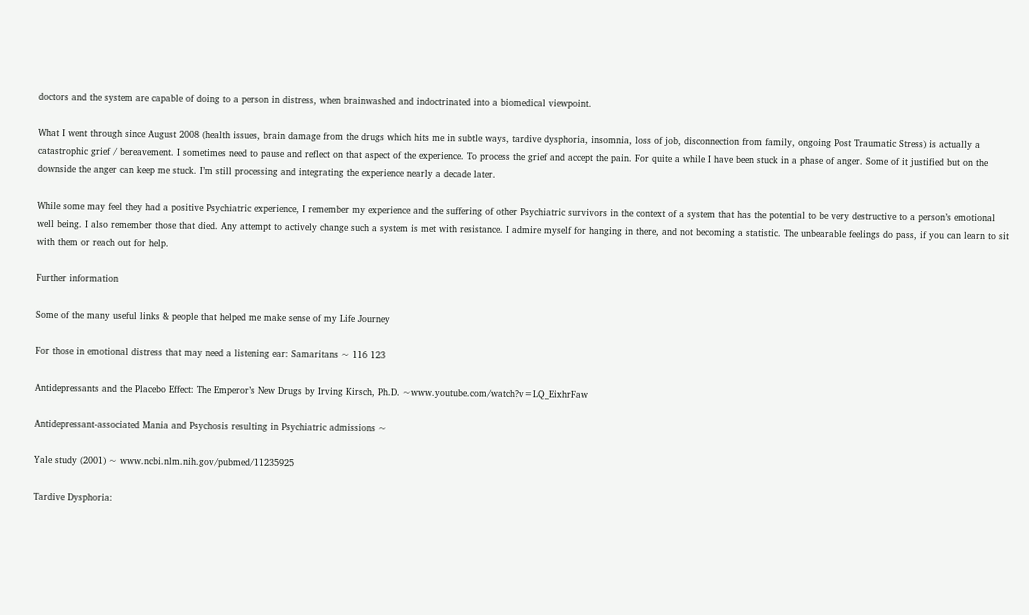doctors and the system are capable of doing to a person in distress, when brainwashed and indoctrinated into a biomedical viewpoint.

What I went through since August 2008 (health issues, brain damage from the drugs which hits me in subtle ways, tardive dysphoria, insomnia, loss of job, disconnection from family, ongoing Post Traumatic Stress) is actually a catastrophic grief / bereavement. I sometimes need to pause and reflect on that aspect of the experience. To process the grief and accept the pain. For quite a while I have been stuck in a phase of anger. Some of it justified but on the downside the anger can keep me stuck. I’m still processing and integrating the experience nearly a decade later.

While some may feel they had a positive Psychiatric experience, I remember my experience and the suffering of other Psychiatric survivors in the context of a system that has the potential to be very destructive to a person’s emotional well being. I also remember those that died. Any attempt to actively change such a system is met with resistance. I admire myself for hanging in there, and not becoming a statistic. The unbearable feelings do pass, if you can learn to sit with them or reach out for help.

Further information

Some of the many useful links & people that helped me make sense of my Life Journey

For those in emotional distress that may need a listening ear: Samaritans ~ 116 123

Antidepressants and the Placebo Effect: The Emperor’s New Drugs by Irving Kirsch, Ph.D. ~www.youtube.com/watch?v=LQ_EixhrFaw

Antidepressant-associated Mania and Psychosis resulting in Psychiatric admissions ~

Yale study (2001) ~ www.ncbi.nlm.nih.gov/pubmed/11235925

Tardive Dysphoria: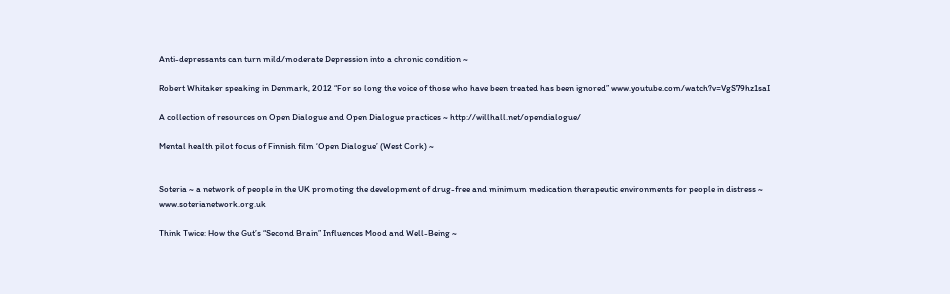Anti-depressants can turn mild/moderate Depression into a chronic condition ~

Robert Whitaker speaking in Denmark, 2012 “For so long the voice of those who have been treated has been ignored” www.youtube.com/watch?v=VgS79hz1saI

A collection of resources on Open Dialogue and Open Dialogue practices ~ http://willhall.net/opendialogue/

Mental health pilot focus of Finnish film ‘Open Dialogue’ (West Cork) ~


Soteria ~ a network of people in the UK promoting the development of drug-free and minimum medication therapeutic environments for people in distress ~ www.soterianetwork.org.uk

Think Twice: How the Gut’s “Second Brain” Influences Mood and Well-Being ~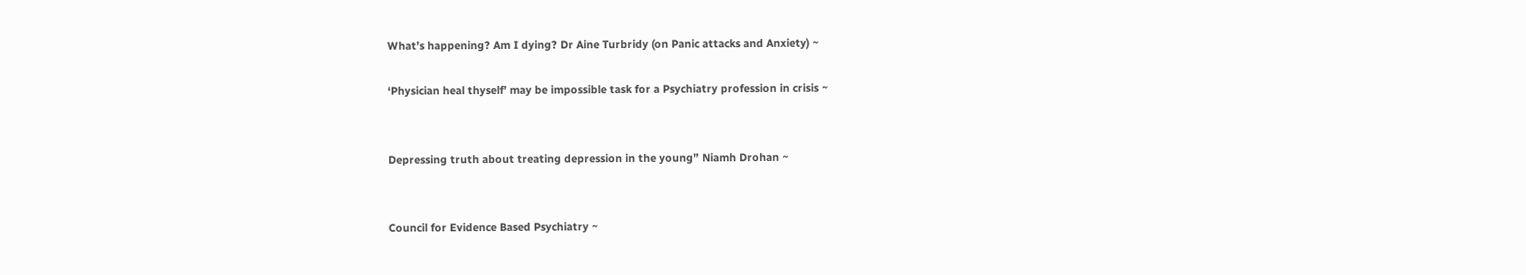What’s happening? Am I dying? Dr Aine Turbridy (on Panic attacks and Anxiety) ~

‘Physician heal thyself’ may be impossible task for a Psychiatry profession in crisis ~


Depressing truth about treating depression in the young” Niamh Drohan ~


Council for Evidence Based Psychiatry ~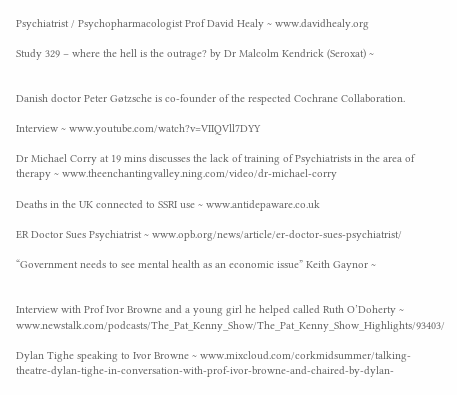Psychiatrist / Psychopharmacologist Prof David Healy ~ www.davidhealy.org

Study 329 – where the hell is the outrage? by Dr Malcolm Kendrick (Seroxat) ~


Danish doctor Peter Gøtzsche is co-founder of the respected Cochrane Collaboration.

Interview ~ www.youtube.com/watch?v=VIIQVll7DYY

Dr Michael Corry at 19 mins discusses the lack of training of Psychiatrists in the area of therapy ~ www.theenchantingvalley.ning.com/video/dr-michael-corry

Deaths in the UK connected to SSRI use ~ www.antidepaware.co.uk

ER Doctor Sues Psychiatrist ~ www.opb.org/news/article/er-doctor-sues-psychiatrist/

“Government needs to see mental health as an economic issue” Keith Gaynor ~


Interview with Prof Ivor Browne and a young girl he helped called Ruth O’Doherty ~ www.newstalk.com/podcasts/The_Pat_Kenny_Show/The_Pat_Kenny_Show_Highlights/93403/

Dylan Tighe speaking to Ivor Browne ~ www.mixcloud.com/corkmidsummer/talking-theatre-dylan-tighe-in-conversation-with-prof-ivor-browne-and-chaired-by-dylan-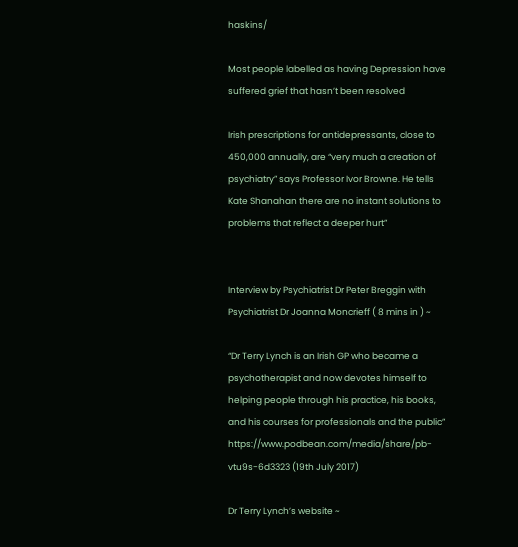haskins/

Most people labelled as having Depression have suffered grief that hasn’t been resolved

Irish prescriptions for antidepressants, close to 450,000 annually, are “very much a creation of psychiatry” says Professor Ivor Browne. He tells Kate Shanahan there are no instant solutions to problems that reflect a deeper hurt”


Interview by Psychiatrist Dr Peter Breggin with Psychiatrist Dr Joanna Moncrieff ( 8 mins in ) ~

“Dr Terry Lynch is an Irish GP who became a psychotherapist and now devotes himself to helping people through his practice, his books, and his courses for professionals and the public”
https://www.podbean.com/media/share/pb-vtu9s-6d3323 (19th July 2017)

Dr Terry Lynch’s website ~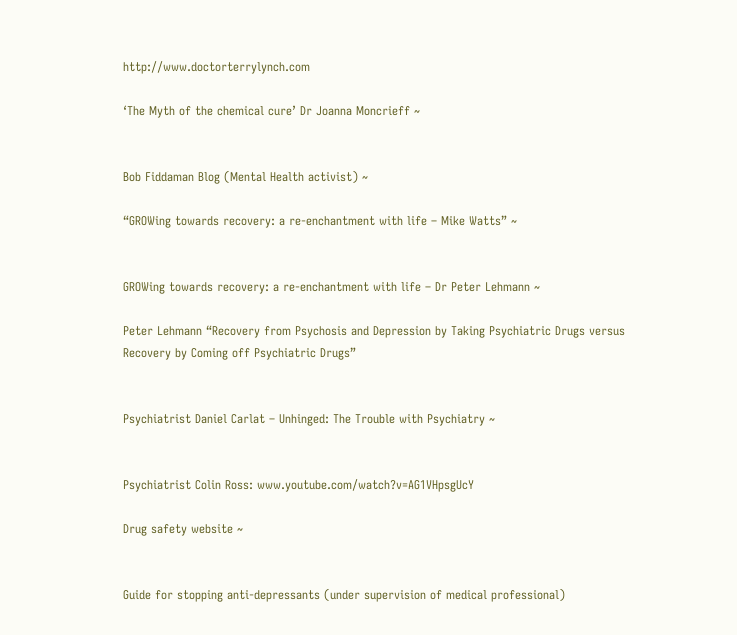http://www.doctorterrylynch.com

‘The Myth of the chemical cure’ Dr Joanna Moncrieff ~


Bob Fiddaman Blog (Mental Health activist) ~

“GROWing towards recovery: a re-enchantment with life – Mike Watts” ~


GROWing towards recovery: a re-enchantment with life – Dr Peter Lehmann ~

Peter Lehmann “Recovery from Psychosis and Depression by Taking Psychiatric Drugs versus Recovery by Coming off Psychiatric Drugs”


Psychiatrist Daniel Carlat – Unhinged: The Trouble with Psychiatry ~


Psychiatrist Colin Ross: www.youtube.com/watch?v=AG1VHpsgUcY

Drug safety website ~


Guide for stopping anti-depressants (under supervision of medical professional)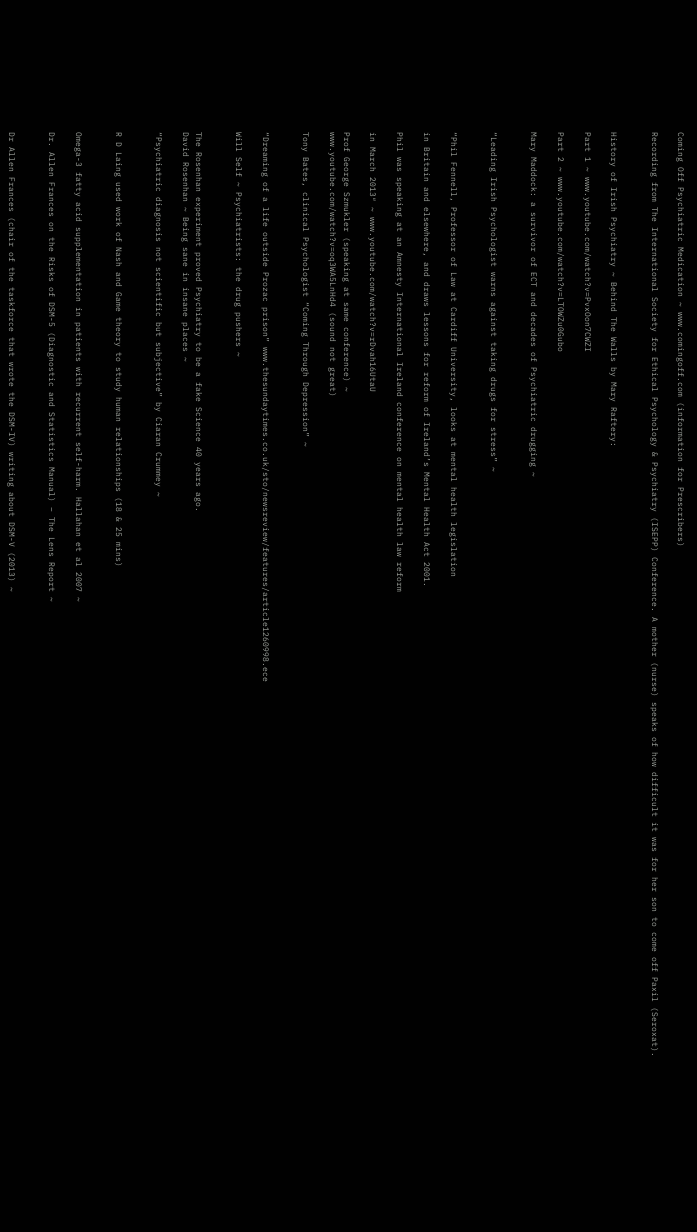Coming Off Psychiatric Medication ~ www.comingoff.com (information for Prescribers)

Recording from The International Society for Ethical Psychology & Psychiatry (ISEPP) Conference. A mother (nurse) speaks of how difficult it was for her son to come off Paxil (Seroxat).


History of Irish Psychiatry ~ Behind The Walls by Mary Raftery:

Part 1 ~ www.youtube.com/watch?v=PvxOon7CWZI

Part 2 ~ www.youtube.com/watch?v=LTOWZu0Gubo

Mary Maddock: a survivor of ECT and decades of Psychiatric drugging ~


“Leading Irish Psychologist warns against taking drugs for stress” ~


“Phil Fennell, Professor of Law at Cardiff University, looks at mental health legislation

in Britain and elsewhere, and draws lessons for reform of Ireland’s Mental Health Act 2001.

Phil was speaking at an Amnesty International Ireland conference on mental health law reform

in March 2013″ ~ www.youtube.com/watch?v=rDvah16UtaU

Prof George Szmukler (speaking at same conference) ~
www.youtube.com/watch?v=oq3WA5LnHd4 (sound not great)

Tony Bates, clinical Psychologist “Coming Through Depression” ~


“Dreaming of a life outside Prozac prison” www.thesundaytimes.co.uk/sto/newsreview/features/article1260998.ece

Will Self ~ Psychiatrists: the drug pushers ~


The Rosenhan experiment proved Psychiatry to be a fake Science 40 years ago.
David Rosenhan ~ Being sane in insane places ~

“Psychiatric diagnosis not scientific but subjective” by Ciaran Crummey ~


R D Laing used work of Nash and Game theory to study human relationships (18 & 25 mins)


Omega-3 fatty acid supplementation in patients with recurrent self-harm. Hallahan et al 2007 ~

Dr. Allen Frances on the Risks of DSM-5 (Diagnostic and Statistics Manual) – The Lens Report ~


Dr Allen Frances (chair of the taskforce that wrote the DSM-IV) writing about DSM-V (2013) ~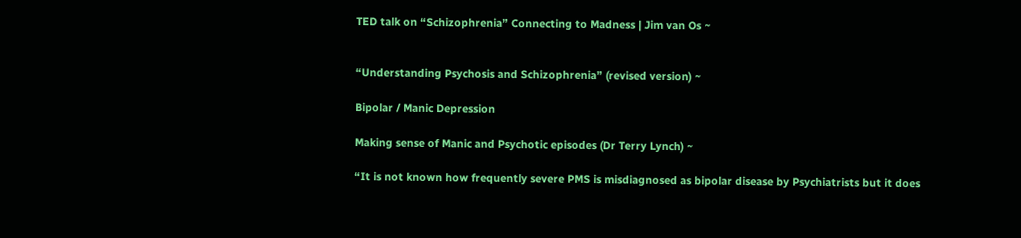TED talk on “Schizophrenia” Connecting to Madness | Jim van Os ~


“Understanding Psychosis and Schizophrenia” (revised version) ~

Bipolar / Manic Depression

Making sense of Manic and Psychotic episodes (Dr Terry Lynch) ~

“It is not known how frequently severe PMS is misdiagnosed as bipolar disease by Psychiatrists but it does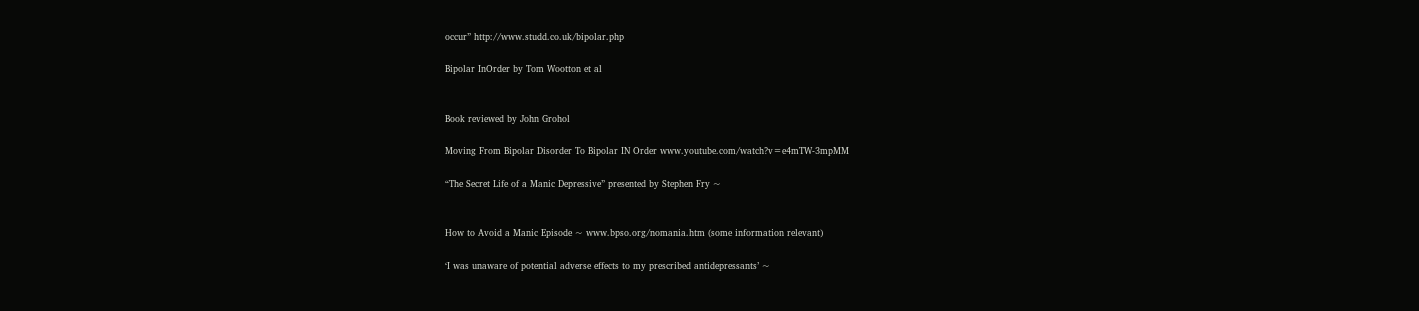occur” http://www.studd.co.uk/bipolar.php

Bipolar InOrder by Tom Wootton et al


Book reviewed by John Grohol

Moving From Bipolar Disorder To Bipolar IN Order www.youtube.com/watch?v=e4mTW-3mpMM

“The Secret Life of a Manic Depressive” presented by Stephen Fry ~


How to Avoid a Manic Episode ~ www.bpso.org/nomania.htm (some information relevant)

‘I was unaware of potential adverse effects to my prescribed antidepressants’ ~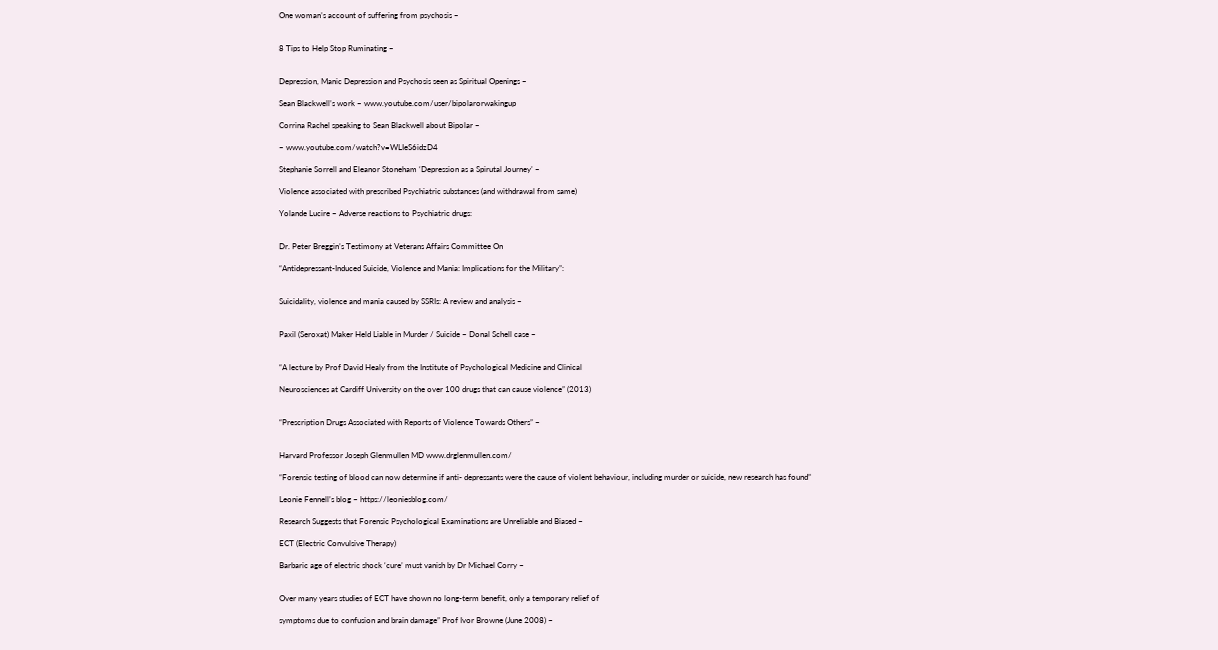One woman’s account of suffering from psychosis ~


8 Tips to Help Stop Ruminating ~


Depression, Manic Depression and Psychosis seen as Spiritual Openings ~

Sean Blackwell’s work ~ www.youtube.com/user/bipolarorwakingup

Corrina Rachel speaking to Sean Blackwell about Bipolar ~

~ www.youtube.com/watch?v=WLIeS6idzD4

Stephanie Sorrell and Eleanor Stoneham ‘Depression as a Spirutal Journey’ ~

Violence associated with prescribed Psychiatric substances (and withdrawal from same)

Yolande Lucire ~ Adverse reactions to Psychiatric drugs:


Dr. Peter Breggin’s Testimony at Veterans Affairs Committee On

“Antidepressant-Induced Suicide, Violence and Mania: Implications for the Military”:


Suicidality, violence and mania caused by SSRIs: A review and analysis ~


Paxil (Seroxat) Maker Held Liable in Murder / Suicide ~ Donal Schell case ~


“A lecture by Prof David Healy from the Institute of Psychological Medicine and Clinical

Neurosciences at Cardiff University on the over 100 drugs that can cause violence” (2013)


“Prescription Drugs Associated with Reports of Violence Towards Others” ~


Harvard Professor Joseph Glenmullen MD www.drglenmullen.com/

“Forensic testing of blood can now determine if anti- depressants were the cause of violent behaviour, including murder or suicide, new research has found”

Leonie Fennell’s blog ~ https://leoniesblog.com/

Research Suggests that Forensic Psychological Examinations are Unreliable and Biased ~

ECT (Electric Convulsive Therapy)

Barbaric age of electric shock ‘cure’ must vanish by Dr Michael Corry ~


Over many years studies of ECT have shown no long-term benefit, only a temporary relief of

symptoms due to confusion and brain damage” Prof Ivor Browne (June 2008) ~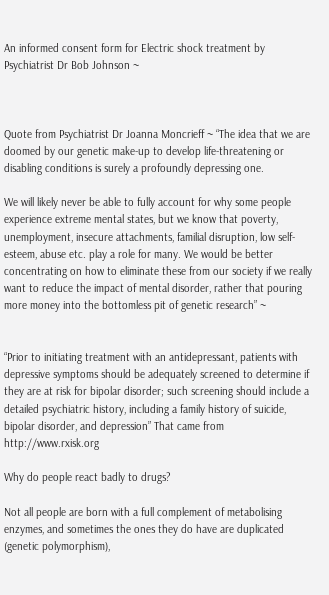An informed consent form for Electric shock treatment by Psychiatrist Dr Bob Johnson ~



Quote from Psychiatrist Dr Joanna Moncrieff ~ “The idea that we are doomed by our genetic make-up to develop life-threatening or disabling conditions is surely a profoundly depressing one.

We will likely never be able to fully account for why some people experience extreme mental states, but we know that poverty, unemployment, insecure attachments, familial disruption, low self-esteem, abuse etc. play a role for many. We would be better concentrating on how to eliminate these from our society if we really want to reduce the impact of mental disorder, rather that pouring more money into the bottomless pit of genetic research” ~


“Prior to initiating treatment with an antidepressant, patients with depressive symptoms should be adequately screened to determine if they are at risk for bipolar disorder; such screening should include a detailed psychiatric history, including a family history of suicide, bipolar disorder, and depression” That came from http://www.rxisk.org

Why do people react badly to drugs?

Not all people are born with a full complement of metabolising enzymes, and sometimes the ones they do have are duplicated (genetic polymorphism),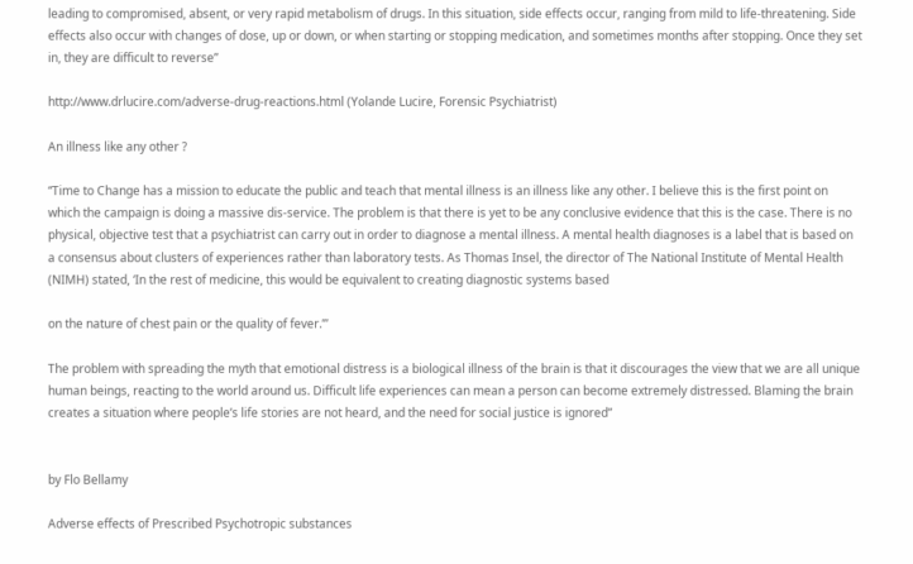leading to compromised, absent, or very rapid metabolism of drugs. In this situation, side effects occur, ranging from mild to life-threatening. Side effects also occur with changes of dose, up or down, or when starting or stopping medication, and sometimes months after stopping. Once they set in, they are difficult to reverse”

http://www.drlucire.com/adverse-drug-reactions.html (Yolande Lucire, Forensic Psychiatrist)

An illness like any other ?

“Time to Change has a mission to educate the public and teach that mental illness is an illness like any other. I believe this is the first point on which the campaign is doing a massive dis-service. The problem is that there is yet to be any conclusive evidence that this is the case. There is no physical, objective test that a psychiatrist can carry out in order to diagnose a mental illness. A mental health diagnoses is a label that is based on a consensus about clusters of experiences rather than laboratory tests. As Thomas Insel, the director of The National Institute of Mental Health (NIMH) stated, ‘In the rest of medicine, this would be equivalent to creating diagnostic systems based

on the nature of chest pain or the quality of fever.’”

The problem with spreading the myth that emotional distress is a biological illness of the brain is that it discourages the view that we are all unique human beings, reacting to the world around us. Difficult life experiences can mean a person can become extremely distressed. Blaming the brain creates a situation where people’s life stories are not heard, and the need for social justice is ignored”


by Flo Bellamy

Adverse effects of Prescribed Psychotropic substances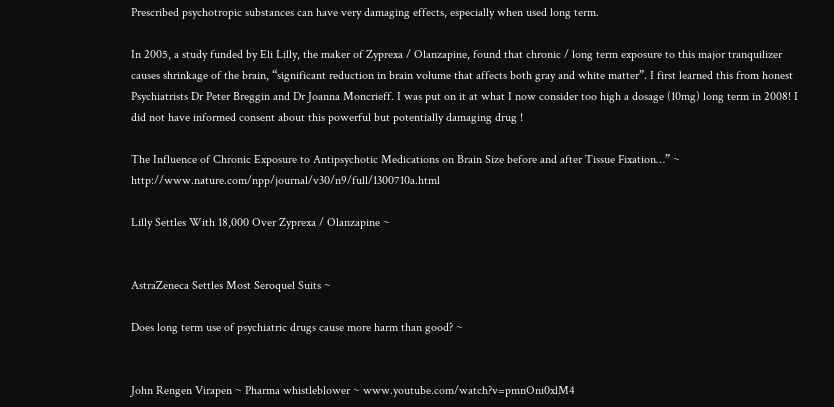Prescribed psychotropic substances can have very damaging effects, especially when used long term.

In 2005, a study funded by Eli Lilly, the maker of Zyprexa / Olanzapine, found that chronic / long term exposure to this major tranquilizer causes shrinkage of the brain, “significant reduction in brain volume that affects both gray and white matter”. I first learned this from honest Psychiatrists Dr Peter Breggin and Dr Joanna Moncrieff. I was put on it at what I now consider too high a dosage (10mg) long term in 2008! I did not have informed consent about this powerful but potentially damaging drug !

The Influence of Chronic Exposure to Antipsychotic Medications on Brain Size before and after Tissue Fixation…” ~ http://www.nature.com/npp/journal/v30/n9/full/1300710a.html

Lilly Settles With 18,000 Over Zyprexa / Olanzapine ~


AstraZeneca Settles Most Seroquel Suits ~

Does long term use of psychiatric drugs cause more harm than good? ~


John Rengen Virapen ~ Pharma whistleblower ~ www.youtube.com/watch?v=pmnOni0xlM4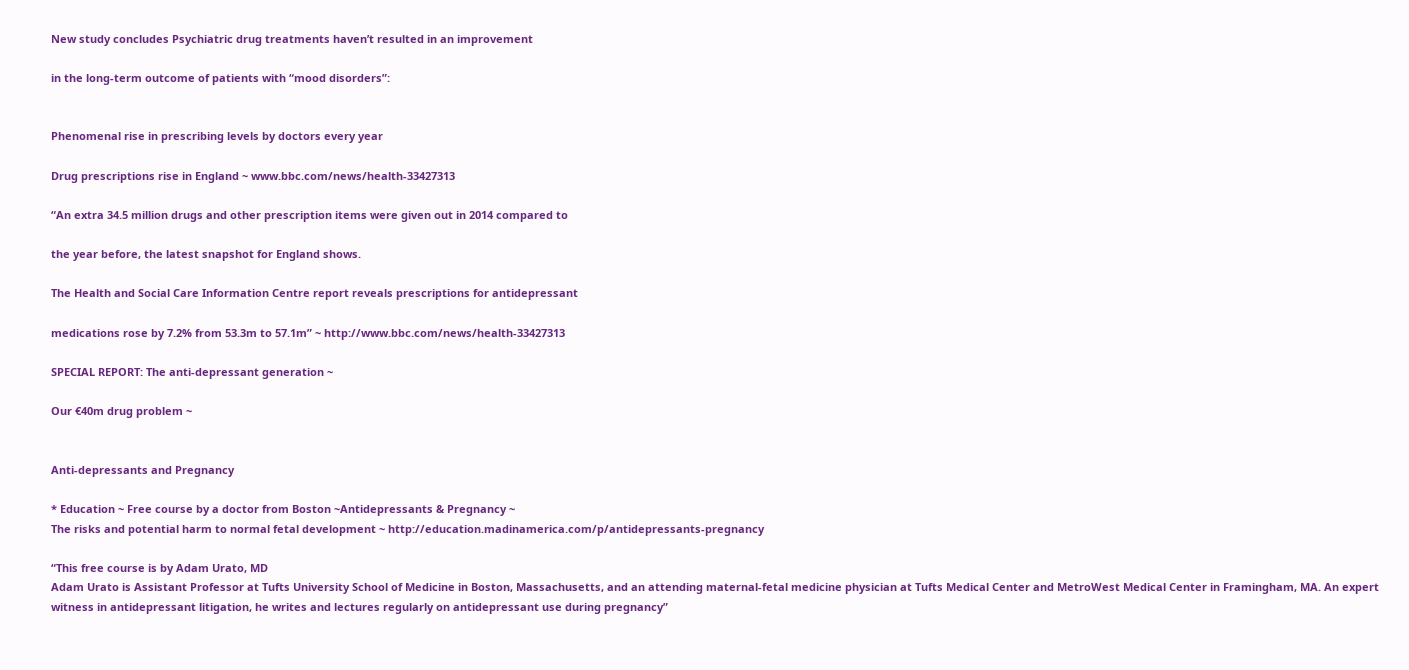New study concludes Psychiatric drug treatments haven’t resulted in an improvement

in the long-term outcome of patients with “mood disorders”:


Phenomenal rise in prescribing levels by doctors every year

Drug prescriptions rise in England ~ www.bbc.com/news/health-33427313

“An extra 34.5 million drugs and other prescription items were given out in 2014 compared to

the year before, the latest snapshot for England shows.

The Health and Social Care Information Centre report reveals prescriptions for antidepressant

medications rose by 7.2% from 53.3m to 57.1m” ~ http://www.bbc.com/news/health-33427313

SPECIAL REPORT: The anti-depressant generation ~

Our €40m drug problem ~


Anti-depressants and Pregnancy

* Education ~ Free course by a doctor from Boston ~Antidepressants & Pregnancy ~
The risks and potential harm to normal fetal development ~ http://education.madinamerica.com/p/antidepressants-pregnancy

“This free course is by Adam Urato, MD
Adam Urato is Assistant Professor at Tufts University School of Medicine in Boston, Massachusetts, and an attending maternal-fetal medicine physician at Tufts Medical Center and MetroWest Medical Center in Framingham, MA. An expert witness in antidepressant litigation, he writes and lectures regularly on antidepressant use during pregnancy”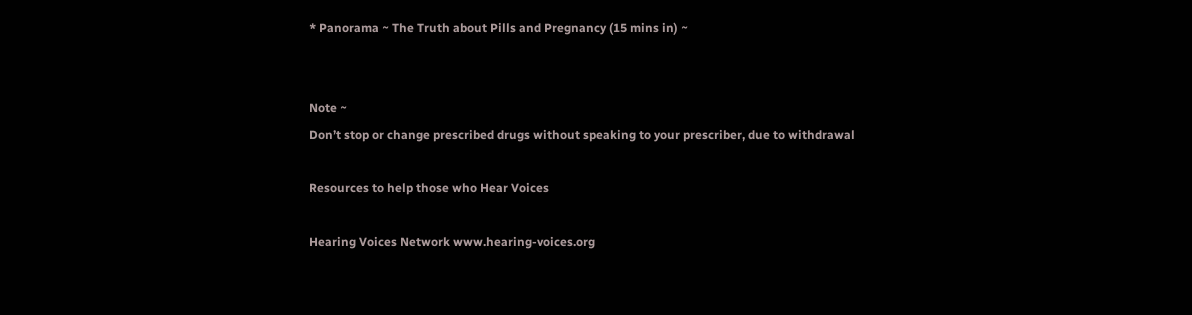* Panorama ~ The Truth about Pills and Pregnancy (15 mins in) ~


Note ~
Don’t stop or change prescribed drugs without speaking to your prescriber, due to withdrawal

Resources to help those who Hear Voices

Hearing Voices Network www.hearing-voices.org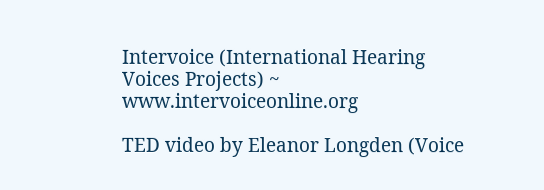Intervoice (International Hearing Voices Projects) ~ www.intervoiceonline.org

TED video by Eleanor Longden (Voice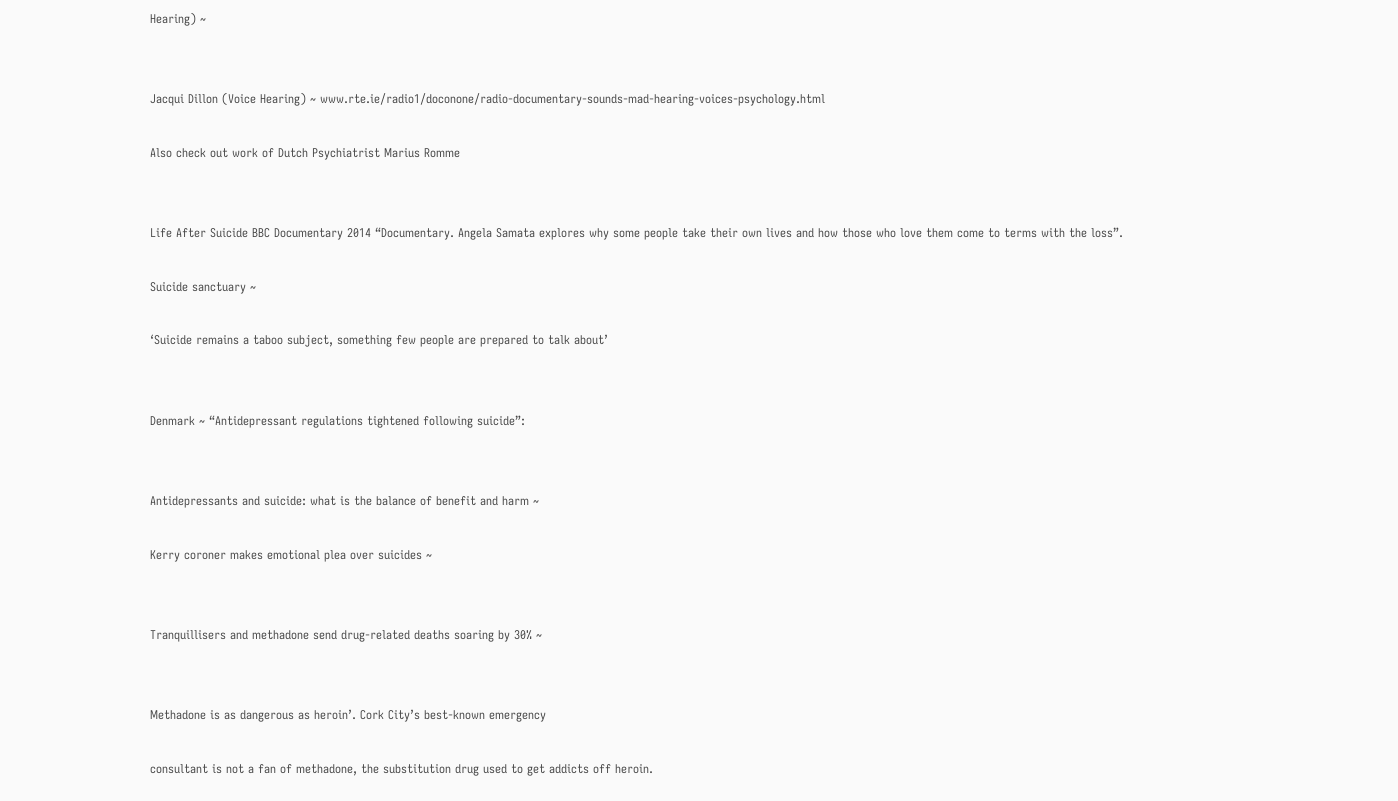Hearing) ~


Jacqui Dillon (Voice Hearing) ~ www.rte.ie/radio1/doconone/radio-documentary-sounds-mad-hearing-voices-psychology.html

Also check out work of Dutch Psychiatrist Marius Romme


Life After Suicide BBC Documentary 2014 “Documentary. Angela Samata explores why some people take their own lives and how those who love them come to terms with the loss”.

Suicide sanctuary ~

‘Suicide remains a taboo subject, something few people are prepared to talk about’


Denmark ~ “Antidepressant regulations tightened following suicide”:


Antidepressants and suicide: what is the balance of benefit and harm ~

Kerry coroner makes emotional plea over suicides ~


Tranquillisers and methadone send drug-related deaths soaring by 30% ~


Methadone is as dangerous as heroin’. Cork City’s best-known emergency

consultant is not a fan of methadone, the substitution drug used to get addicts off heroin.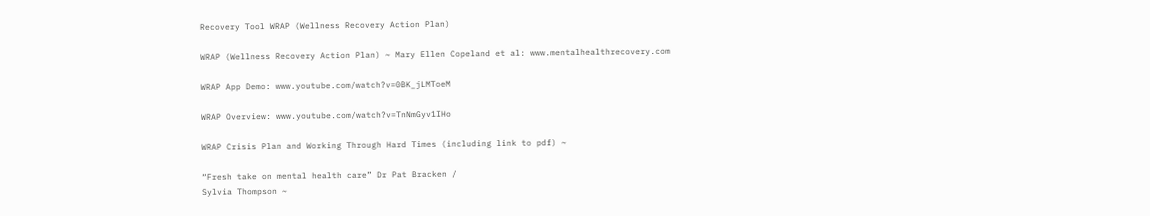Recovery Tool WRAP (Wellness Recovery Action Plan)

WRAP (Wellness Recovery Action Plan) ~ Mary Ellen Copeland et al: www.mentalhealthrecovery.com

WRAP App Demo: www.youtube.com/watch?v=0BK_jLMToeM

WRAP Overview: www.youtube.com/watch?v=TnNmGyv1IHo

WRAP Crisis Plan and Working Through Hard Times (including link to pdf) ~

“Fresh take on mental health care” Dr Pat Bracken /
Sylvia Thompson ~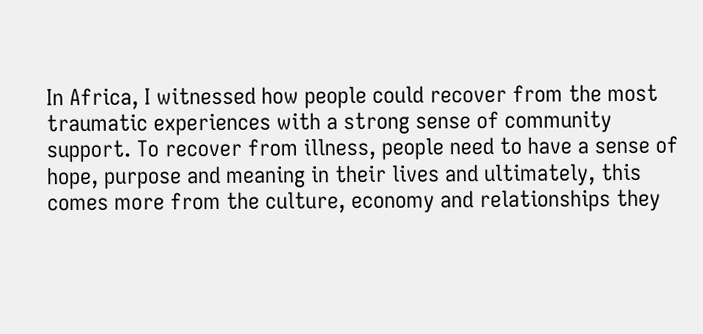In Africa, I witnessed how people could recover from the most traumatic experiences with a strong sense of community support. To recover from illness, people need to have a sense of hope, purpose and meaning in their lives and ultimately, this comes more from the culture, economy and relationships they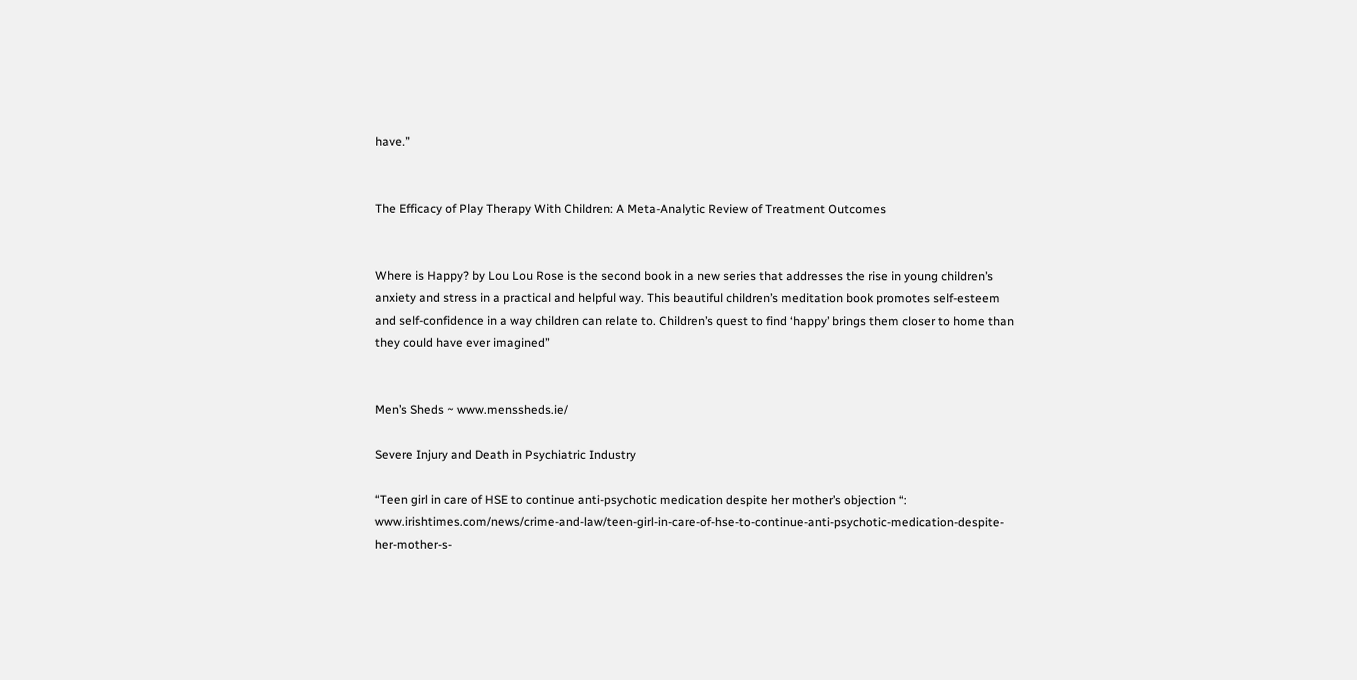have.”


The Efficacy of Play Therapy With Children: A Meta-Analytic Review of Treatment Outcomes


Where is Happy? by Lou Lou Rose is the second book in a new series that addresses the rise in young children’s anxiety and stress in a practical and helpful way. This beautiful children’s meditation book promotes self-esteem and self-confidence in a way children can relate to. Children’s quest to find ‘happy’ brings them closer to home than they could have ever imagined”


Men’s Sheds ~ www.menssheds.ie/

Severe Injury and Death in Psychiatric Industry

“Teen girl in care of HSE to continue anti-psychotic medication despite her mother’s objection “: www.irishtimes.com/news/crime-and-law/teen-girl-in-care-of-hse-to-continue-anti-psychotic-medication-despite-her-mother-s-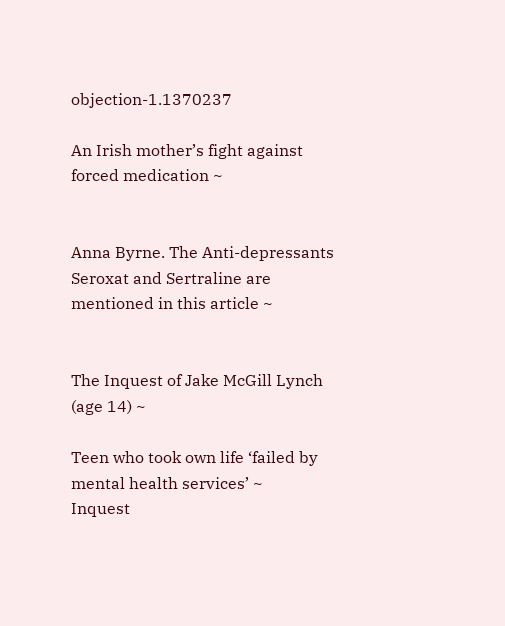objection-1.1370237

An Irish mother’s fight against forced medication ~


Anna Byrne. The Anti-depressants Seroxat and Sertraline are mentioned in this article ~


The Inquest of Jake McGill Lynch (age 14) ~

Teen who took own life ‘failed by mental health services’ ~
Inquest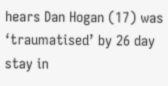hears Dan Hogan (17) was ‘traumatised’ by 26 day stay in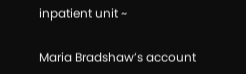inpatient unit ~

Maria Bradshaw’s account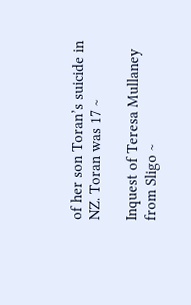of her son Toran’s suicide in NZ. Toran was 17 ~

Inquest of Teresa Mullaney from Sligo ~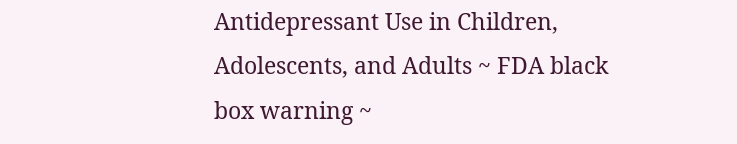Antidepressant Use in Children, Adolescents, and Adults ~ FDA black box warning ~